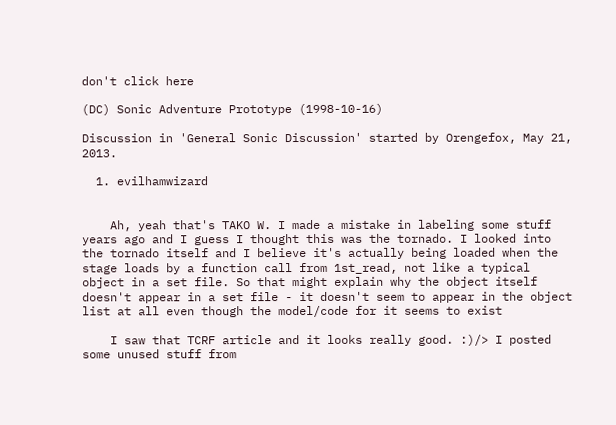don't click here

(DC) Sonic Adventure Prototype (1998-10-16)

Discussion in 'General Sonic Discussion' started by Orengefox, May 21, 2013.

  1. evilhamwizard


    Ah, yeah that's TAKO W. I made a mistake in labeling some stuff years ago and I guess I thought this was the tornado. I looked into the tornado itself and I believe it's actually being loaded when the stage loads by a function call from 1st_read, not like a typical object in a set file. So that might explain why the object itself doesn't appear in a set file - it doesn't seem to appear in the object list at all even though the model/code for it seems to exist

    I saw that TCRF article and it looks really good. :)/> I posted some unused stuff from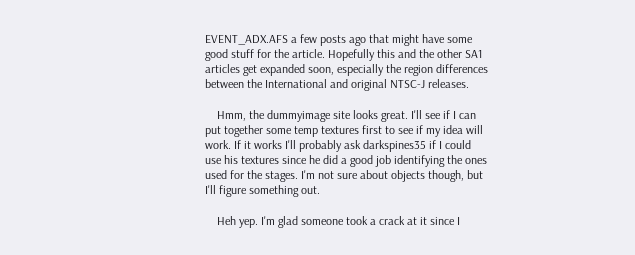EVENT_ADX.AFS a few posts ago that might have some good stuff for the article. Hopefully this and the other SA1 articles get expanded soon, especially the region differences between the International and original NTSC-J releases.

    Hmm, the dummyimage site looks great. I'll see if I can put together some temp textures first to see if my idea will work. If it works I'll probably ask darkspines35 if I could use his textures since he did a good job identifying the ones used for the stages. I'm not sure about objects though, but I'll figure something out.

    Heh yep. I'm glad someone took a crack at it since I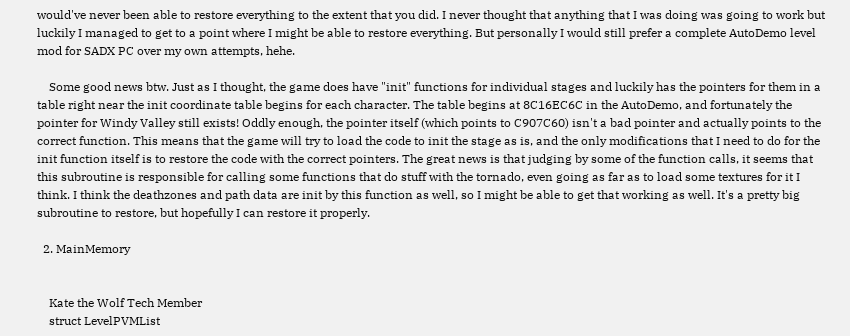would've never been able to restore everything to the extent that you did. I never thought that anything that I was doing was going to work but luckily I managed to get to a point where I might be able to restore everything. But personally I would still prefer a complete AutoDemo level mod for SADX PC over my own attempts, hehe.

    Some good news btw. Just as I thought, the game does have "init" functions for individual stages and luckily has the pointers for them in a table right near the init coordinate table begins for each character. The table begins at 8C16EC6C in the AutoDemo, and fortunately the pointer for Windy Valley still exists! Oddly enough, the pointer itself (which points to C907C60) isn't a bad pointer and actually points to the correct function. This means that the game will try to load the code to init the stage as is, and the only modifications that I need to do for the init function itself is to restore the code with the correct pointers. The great news is that judging by some of the function calls, it seems that this subroutine is responsible for calling some functions that do stuff with the tornado, even going as far as to load some textures for it I think. I think the deathzones and path data are init by this function as well, so I might be able to get that working as well. It's a pretty big subroutine to restore, but hopefully I can restore it properly.

  2. MainMemory


    Kate the Wolf Tech Member
    struct LevelPVMList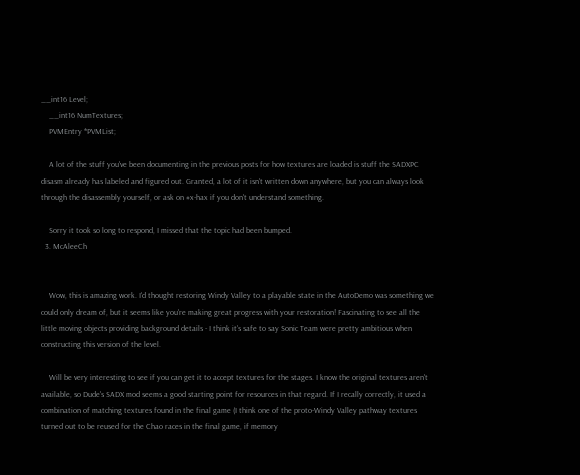__int16 Level;
    __int16 NumTextures;
    PVMEntry *PVMList;

    A lot of the stuff you've been documenting in the previous posts for how textures are loaded is stuff the SADXPC disasm already has labeled and figured out. Granted, a lot of it isn't written down anywhere, but you can always look through the disassembly yourself, or ask on #x-hax if you don't understand something.

    Sorry it took so long to respond, I missed that the topic had been bumped.
  3. McAleeCh


    Wow, this is amazing work. I'd thought restoring Windy Valley to a playable state in the AutoDemo was something we could only dream of, but it seems like you're making great progress with your restoration! Fascinating to see all the little moving objects providing background details - I think it's safe to say Sonic Team were pretty ambitious when constructing this version of the level.

    Will be very interesting to see if you can get it to accept textures for the stages. I know the original textures aren't available, so Dude's SADX mod seems a good starting point for resources in that regard. If I recally correctly, it used a combination of matching textures found in the final game (I think one of the proto-Windy Valley pathway textures turned out to be reused for the Chao races in the final game, if memory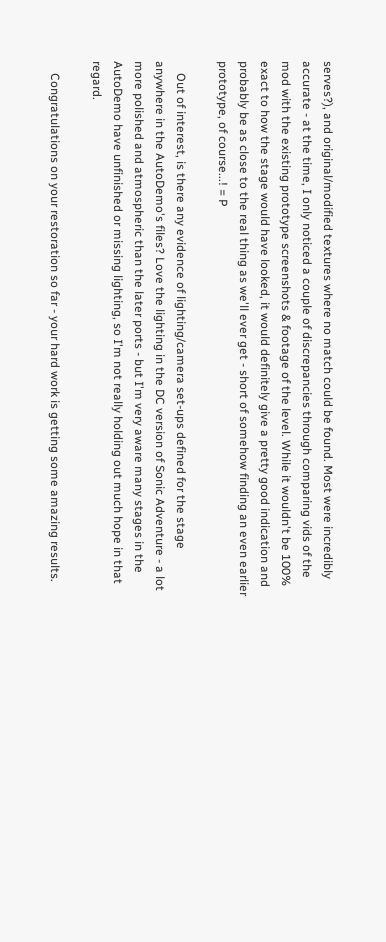serves?), and original/modified textures where no match could be found. Most were incredibly accurate - at the time, I only noticed a couple of discrepancies through comparing vids of the mod with the existing prototype screenshots & footage of the level. While it wouldn't be 100% exact to how the stage would have looked, it would definitely give a pretty good indication and probably be as close to the real thing as we'll ever get - short of somehow finding an even earlier prototype, of course...! = P

    Out of interest, is there any evidence of lighting/camera set-ups defined for the stage anywhere in the AutoDemo's files? Love the lighting in the DC version of Sonic Adventure - a lot more polished and atmospheric than the later ports - but I'm very aware many stages in the AutoDemo have unfinished or missing lighting, so I'm not really holding out much hope in that regard.

    Congratulations on your restoration so far - your hard work is getting some amazing results.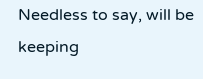Needless to say, will be keeping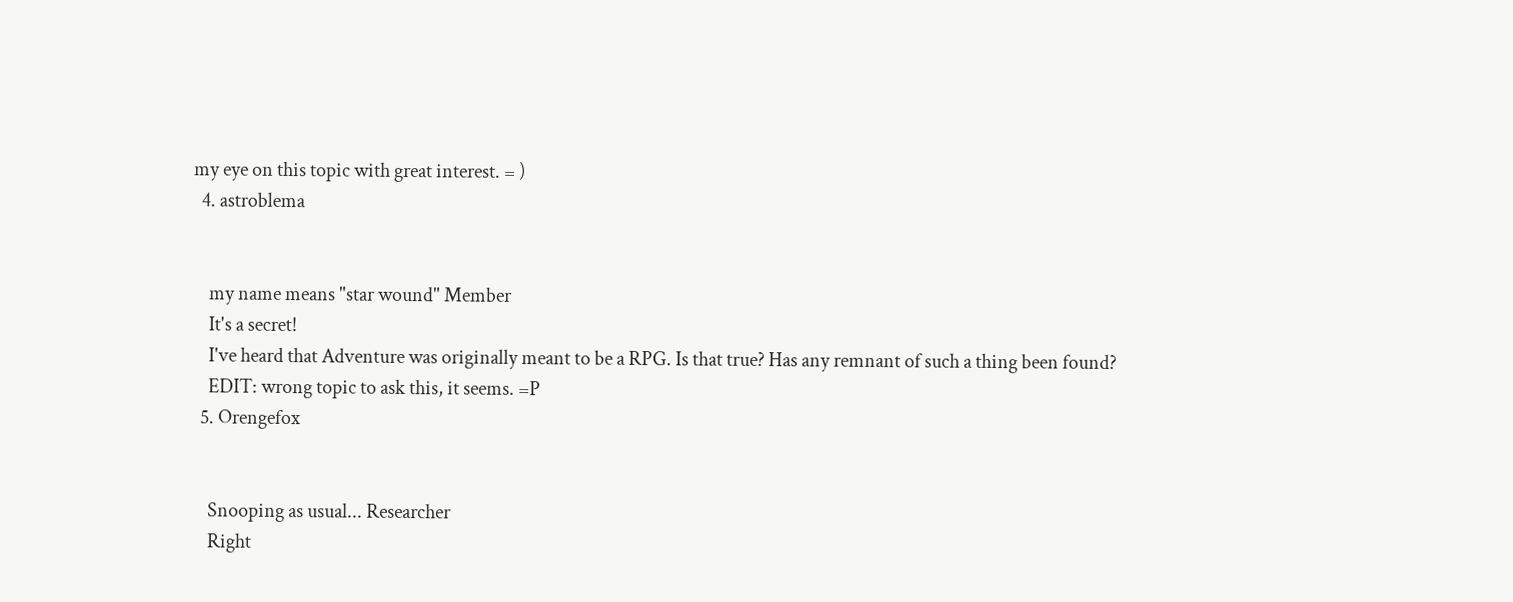my eye on this topic with great interest. = )
  4. astroblema


    my name means "star wound" Member
    It's a secret!
    I've heard that Adventure was originally meant to be a RPG. Is that true? Has any remnant of such a thing been found?
    EDIT: wrong topic to ask this, it seems. =P
  5. Orengefox


    Snooping as usual... Researcher
    Right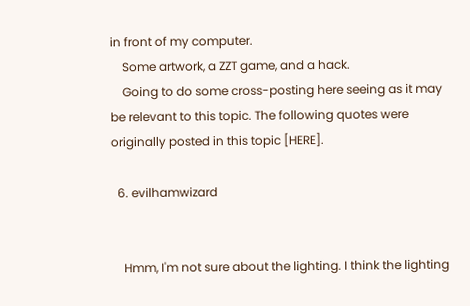in front of my computer.
    Some artwork, a ZZT game, and a hack.
    Going to do some cross-posting here seeing as it may be relevant to this topic. The following quotes were originally posted in this topic [HERE].

  6. evilhamwizard


    Hmm, I'm not sure about the lighting. I think the lighting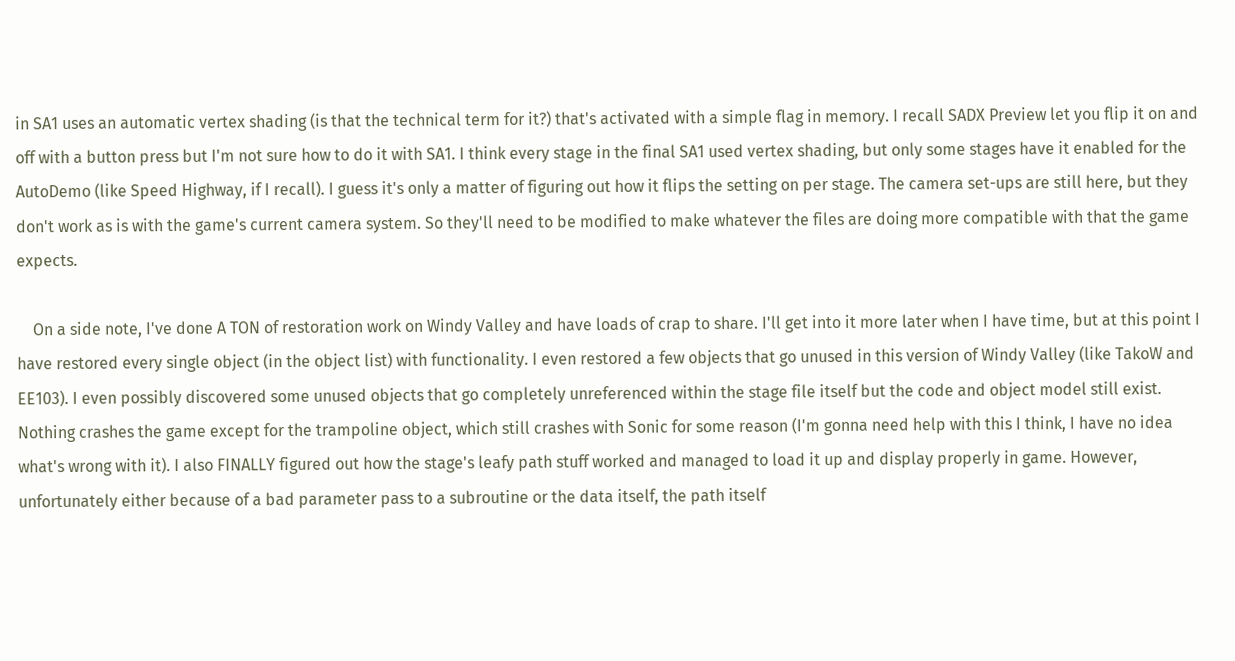in SA1 uses an automatic vertex shading (is that the technical term for it?) that's activated with a simple flag in memory. I recall SADX Preview let you flip it on and off with a button press but I'm not sure how to do it with SA1. I think every stage in the final SA1 used vertex shading, but only some stages have it enabled for the AutoDemo (like Speed Highway, if I recall). I guess it's only a matter of figuring out how it flips the setting on per stage. The camera set-ups are still here, but they don't work as is with the game's current camera system. So they'll need to be modified to make whatever the files are doing more compatible with that the game expects.

    On a side note, I've done A TON of restoration work on Windy Valley and have loads of crap to share. I'll get into it more later when I have time, but at this point I have restored every single object (in the object list) with functionality. I even restored a few objects that go unused in this version of Windy Valley (like TakoW and EE103). I even possibly discovered some unused objects that go completely unreferenced within the stage file itself but the code and object model still exist. Nothing crashes the game except for the trampoline object, which still crashes with Sonic for some reason (I'm gonna need help with this I think, I have no idea what's wrong with it). I also FINALLY figured out how the stage's leafy path stuff worked and managed to load it up and display properly in game. However, unfortunately either because of a bad parameter pass to a subroutine or the data itself, the path itself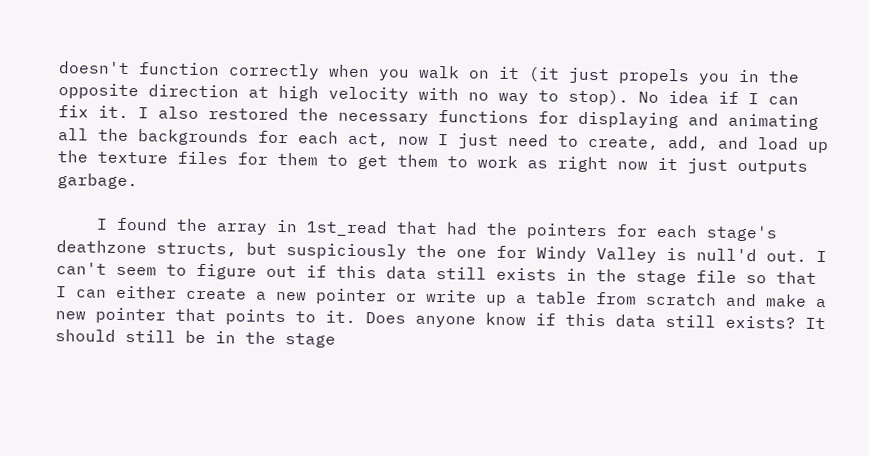doesn't function correctly when you walk on it (it just propels you in the opposite direction at high velocity with no way to stop). No idea if I can fix it. I also restored the necessary functions for displaying and animating all the backgrounds for each act, now I just need to create, add, and load up the texture files for them to get them to work as right now it just outputs garbage.

    I found the array in 1st_read that had the pointers for each stage's deathzone structs, but suspiciously the one for Windy Valley is null'd out. I can't seem to figure out if this data still exists in the stage file so that I can either create a new pointer or write up a table from scratch and make a new pointer that points to it. Does anyone know if this data still exists? It should still be in the stage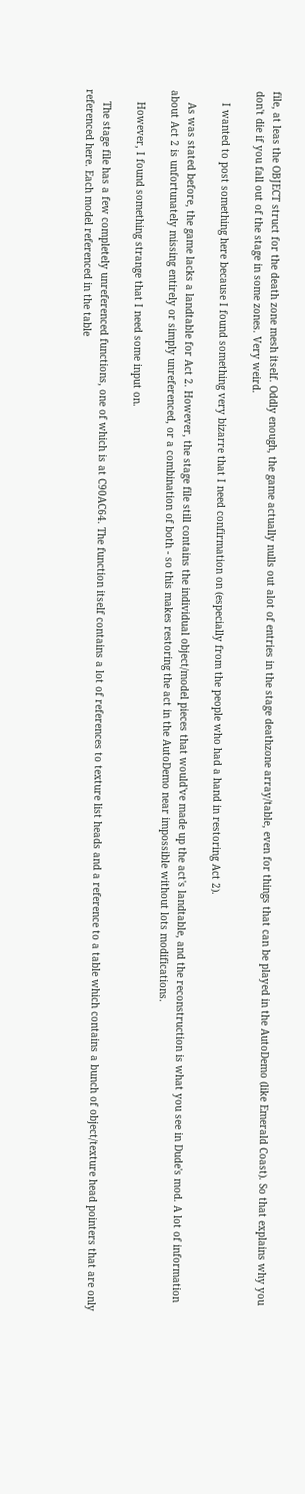file, at leas the OBJECT struct for the death zone mesh itself. Oddly enough, the game actually nulls out alot of entries in the stage deathzone array/table, even for things that can be played in the AutoDemo (like Emerald Coast). So that explains why you don't die if you fall out of the stage in some zones. Very weird.

    I wanted to post something here because I found something very bizarre that I need confirmation on (especially from the people who had a hand in restoring Act 2).

    As was stated before, the game lacks a landtable for Act 2. However, the stage file still contains the individual object/model pieces that would've made up the act's landtable, and the reconstruction is what you see in Dude's mod. A lot of information about Act 2 is unfortunately missing entirely or simply unreferenced, or a combination of both - so this makes restoring the act in the AutoDemo near impossible without lots modifications.

    However, I found something strange that I need some input on.

    The stage file has a few completely unreferenced functions, one of which is at C90AC64. The function itself contains a lot of references to texture list heads and a reference to a table which contains a bunch of object/texture head pointers that are only referenced here. Each model referenced in the table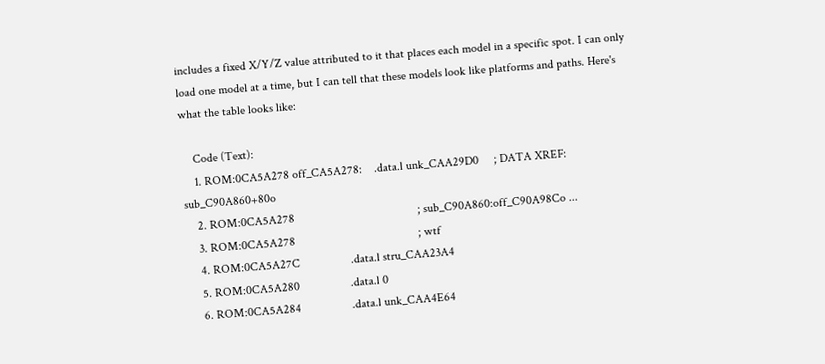includes a fixed X/Y/Z value attributed to it that places each model in a specific spot. I can only load one model at a time, but I can tell that these models look like platforms and paths. Here's what the table looks like:

    Code (Text):
    1. ROM:0CA5A278 off_CA5A278:    .data.l unk_CAA29D0     ; DATA XREF: sub_C90A860+80o
    2. ROM:0CA5A278                                         ; sub_C90A860:off_C90A98Co ...
    3. ROM:0CA5A278                                         ; wtf
    4. ROM:0CA5A27C                 .data.l stru_CAA23A4
    5. ROM:0CA5A280                 .data.l 0
    6. ROM:0CA5A284                 .data.l unk_CAA4E64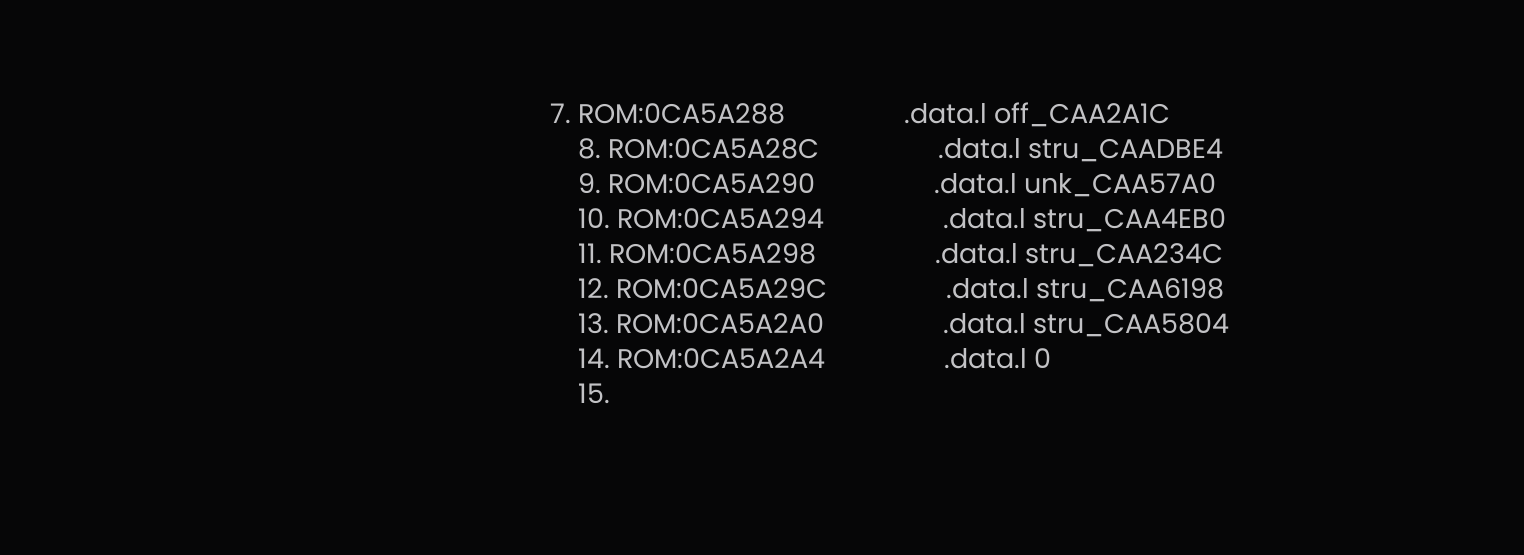7. ROM:0CA5A288                 .data.l off_CAA2A1C
    8. ROM:0CA5A28C                 .data.l stru_CAADBE4
    9. ROM:0CA5A290                 .data.l unk_CAA57A0
    10. ROM:0CA5A294                 .data.l stru_CAA4EB0
    11. ROM:0CA5A298                 .data.l stru_CAA234C
    12. ROM:0CA5A29C                 .data.l stru_CAA6198
    13. ROM:0CA5A2A0                 .data.l stru_CAA5804
    14. ROM:0CA5A2A4                 .data.l 0
    15.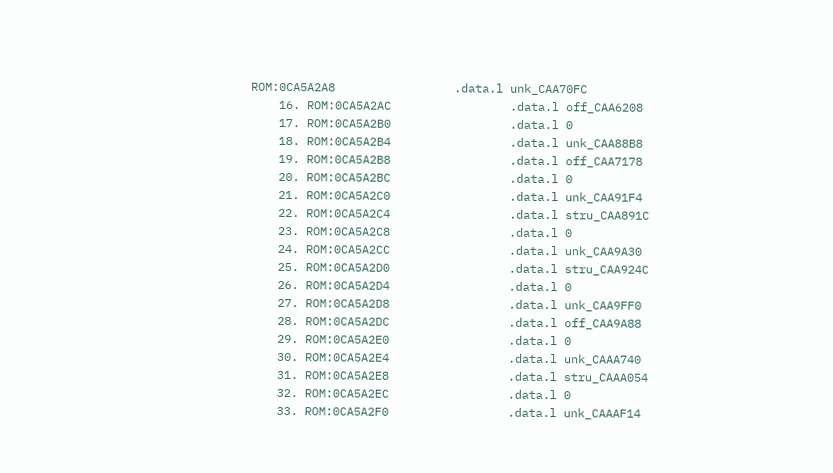ROM:0CA5A2A8                 .data.l unk_CAA70FC
    16. ROM:0CA5A2AC                 .data.l off_CAA6208
    17. ROM:0CA5A2B0                 .data.l 0
    18. ROM:0CA5A2B4                 .data.l unk_CAA88B8
    19. ROM:0CA5A2B8                 .data.l off_CAA7178
    20. ROM:0CA5A2BC                 .data.l 0
    21. ROM:0CA5A2C0                 .data.l unk_CAA91F4
    22. ROM:0CA5A2C4                 .data.l stru_CAA891C
    23. ROM:0CA5A2C8                 .data.l 0
    24. ROM:0CA5A2CC                 .data.l unk_CAA9A30
    25. ROM:0CA5A2D0                 .data.l stru_CAA924C
    26. ROM:0CA5A2D4                 .data.l 0
    27. ROM:0CA5A2D8                 .data.l unk_CAA9FF0
    28. ROM:0CA5A2DC                 .data.l off_CAA9A88
    29. ROM:0CA5A2E0                 .data.l 0
    30. ROM:0CA5A2E4                 .data.l unk_CAAA740
    31. ROM:0CA5A2E8                 .data.l stru_CAAA054
    32. ROM:0CA5A2EC                 .data.l 0
    33. ROM:0CA5A2F0                 .data.l unk_CAAAF14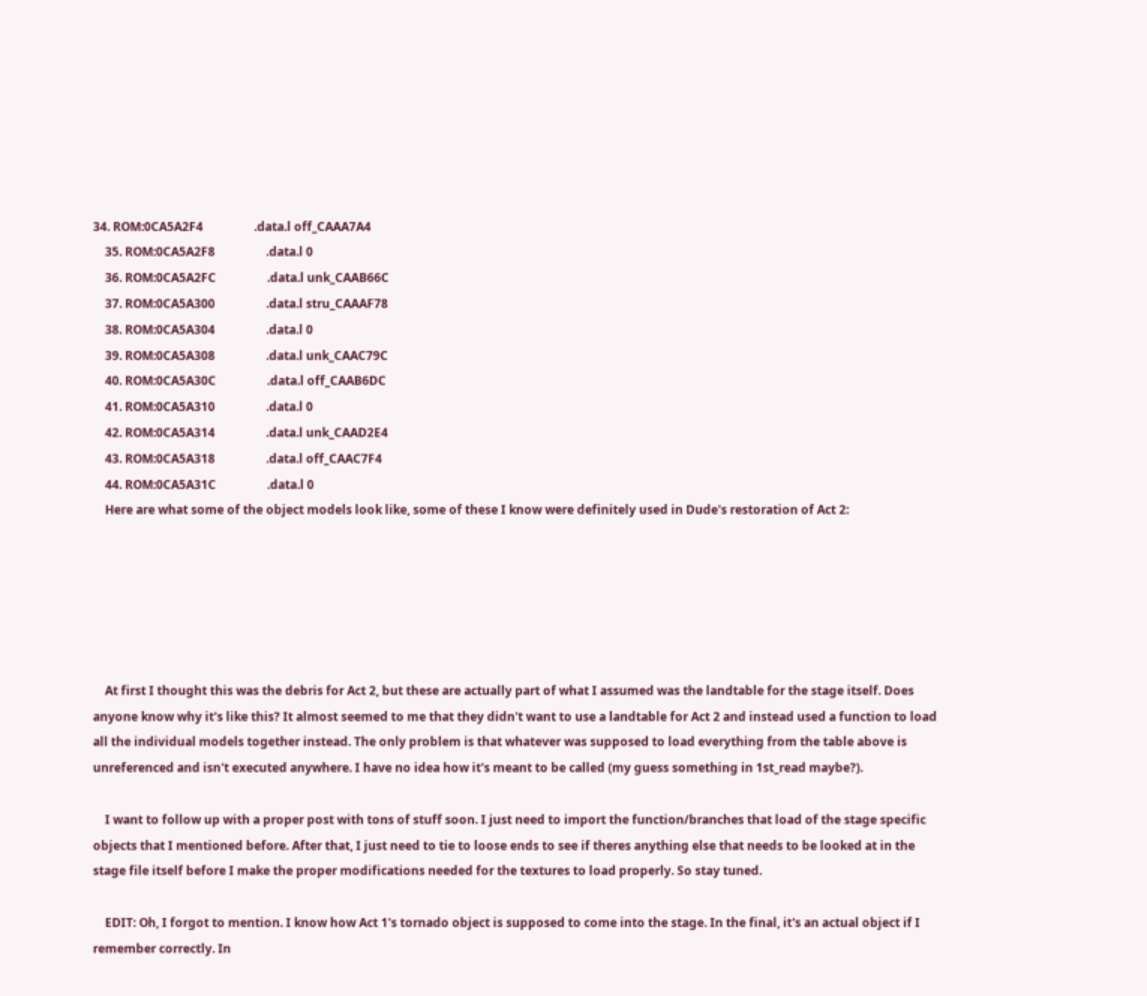34. ROM:0CA5A2F4                 .data.l off_CAAA7A4
    35. ROM:0CA5A2F8                 .data.l 0
    36. ROM:0CA5A2FC                 .data.l unk_CAAB66C
    37. ROM:0CA5A300                 .data.l stru_CAAAF78
    38. ROM:0CA5A304                 .data.l 0
    39. ROM:0CA5A308                 .data.l unk_CAAC79C
    40. ROM:0CA5A30C                 .data.l off_CAAB6DC
    41. ROM:0CA5A310                 .data.l 0
    42. ROM:0CA5A314                 .data.l unk_CAAD2E4
    43. ROM:0CA5A318                 .data.l off_CAAC7F4
    44. ROM:0CA5A31C                 .data.l 0
    Here are what some of the object models look like, some of these I know were definitely used in Dude's restoration of Act 2:






    At first I thought this was the debris for Act 2, but these are actually part of what I assumed was the landtable for the stage itself. Does anyone know why it's like this? It almost seemed to me that they didn't want to use a landtable for Act 2 and instead used a function to load all the individual models together instead. The only problem is that whatever was supposed to load everything from the table above is unreferenced and isn't executed anywhere. I have no idea how it's meant to be called (my guess something in 1st_read maybe?).

    I want to follow up with a proper post with tons of stuff soon. I just need to import the function/branches that load of the stage specific objects that I mentioned before. After that, I just need to tie to loose ends to see if theres anything else that needs to be looked at in the stage file itself before I make the proper modifications needed for the textures to load properly. So stay tuned.

    EDIT: Oh, I forgot to mention. I know how Act 1's tornado object is supposed to come into the stage. In the final, it's an actual object if I remember correctly. In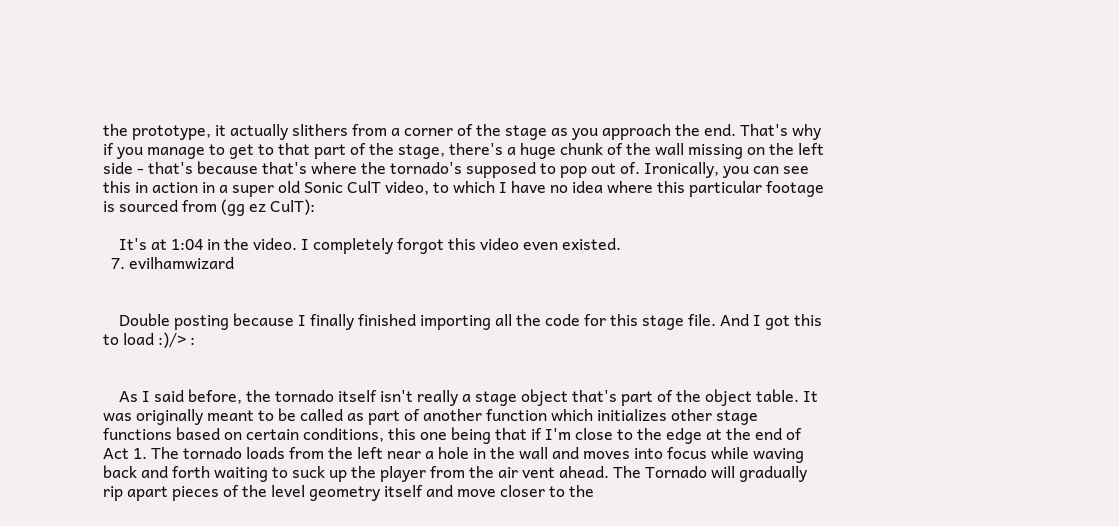the prototype, it actually slithers from a corner of the stage as you approach the end. That's why if you manage to get to that part of the stage, there's a huge chunk of the wall missing on the left side - that's because that's where the tornado's supposed to pop out of. Ironically, you can see this in action in a super old Sonic CulT video, to which I have no idea where this particular footage is sourced from (gg ez CulT):

    It's at 1:04 in the video. I completely forgot this video even existed.
  7. evilhamwizard


    Double posting because I finally finished importing all the code for this stage file. And I got this to load :)/> :


    As I said before, the tornado itself isn't really a stage object that's part of the object table. It was originally meant to be called as part of another function which initializes other stage functions based on certain conditions, this one being that if I'm close to the edge at the end of Act 1. The tornado loads from the left near a hole in the wall and moves into focus while waving back and forth waiting to suck up the player from the air vent ahead. The Tornado will gradually rip apart pieces of the level geometry itself and move closer to the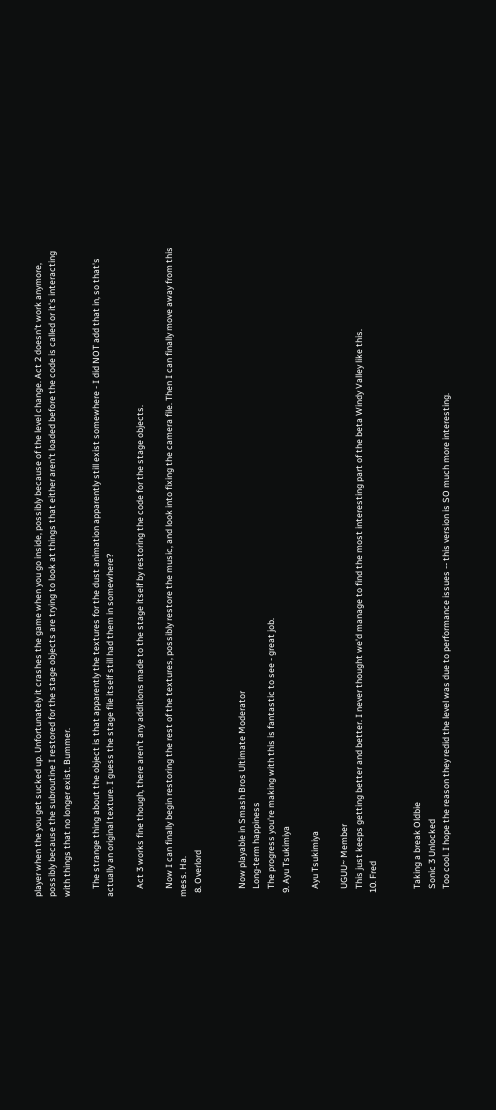player when the you get sucked up. Unfortunately it crashes the game when you go inside, possibly because of the level change. Act 2 doesn't work anymore, possibly because the subroutine I restored for the stage objects are trying to look at things that either aren't loaded before the code is called or it's interacting with things that no longer exist. Bummer.

    The strange thing about the object is that apparently the textures for the dust animation apparently still exist somewhere - I did NOT add that in, so that's actually an original texture. I guess the stage file itself still had them in somewhere?

    Act 3 works fine though, there aren't any additions made to the stage itself by restoring the code for the stage objects.

    Now I can finally begin restoring the rest of the textures, possibly restore the music, and look into fixing the camera file. Then I can finally move away from this mess. Ha.
  8. Overlord


    Now playable in Smash Bros Ultimate Moderator
    Long-term happiness
    The progress you're making with this is fantastic to see - great job.
  9. Ayu Tsukimiya

    Ayu Tsukimiya

    UGUU~ Member
    This just keeps getting better and better. I never thought we'd manage to find the most interesting part of the beta Windy Valley like this.
  10. Fred


    Taking a break Oldbie
    Sonic 3 Unlocked
    Too cool. I hope the reason they redid the level was due to performance issues -- this version is SO much more interesting.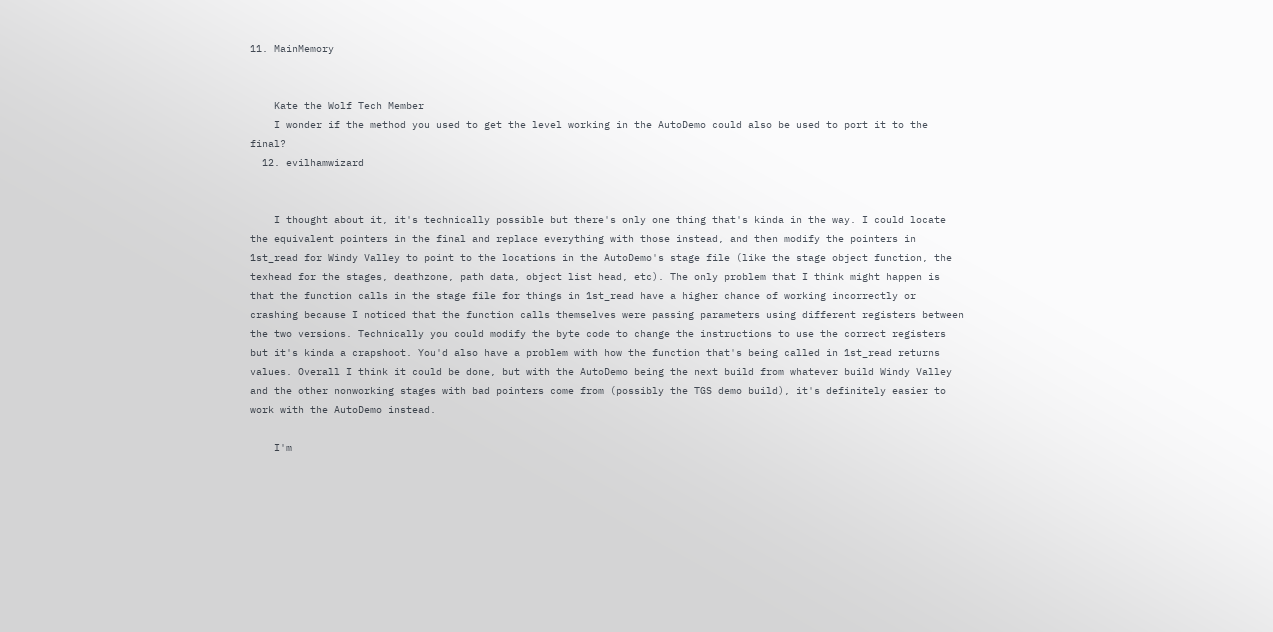11. MainMemory


    Kate the Wolf Tech Member
    I wonder if the method you used to get the level working in the AutoDemo could also be used to port it to the final?
  12. evilhamwizard


    I thought about it, it's technically possible but there's only one thing that's kinda in the way. I could locate the equivalent pointers in the final and replace everything with those instead, and then modify the pointers in 1st_read for Windy Valley to point to the locations in the AutoDemo's stage file (like the stage object function, the texhead for the stages, deathzone, path data, object list head, etc). The only problem that I think might happen is that the function calls in the stage file for things in 1st_read have a higher chance of working incorrectly or crashing because I noticed that the function calls themselves were passing parameters using different registers between the two versions. Technically you could modify the byte code to change the instructions to use the correct registers but it's kinda a crapshoot. You'd also have a problem with how the function that's being called in 1st_read returns values. Overall I think it could be done, but with the AutoDemo being the next build from whatever build Windy Valley and the other nonworking stages with bad pointers come from (possibly the TGS demo build), it's definitely easier to work with the AutoDemo instead.

    I'm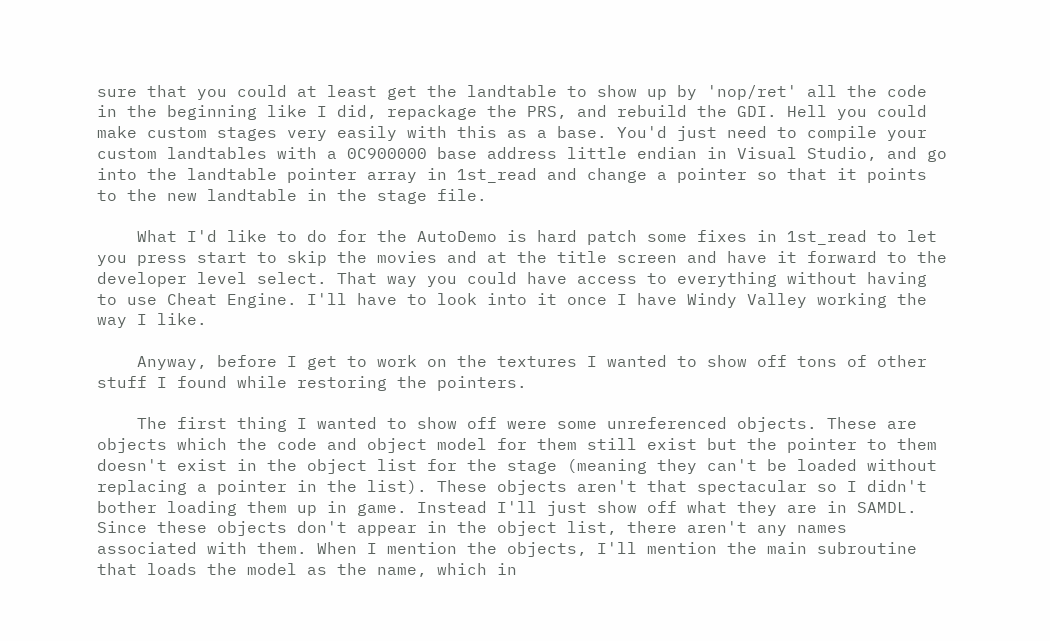sure that you could at least get the landtable to show up by 'nop/ret' all the code in the beginning like I did, repackage the PRS, and rebuild the GDI. Hell you could make custom stages very easily with this as a base. You'd just need to compile your custom landtables with a 0C900000 base address little endian in Visual Studio, and go into the landtable pointer array in 1st_read and change a pointer so that it points to the new landtable in the stage file.

    What I'd like to do for the AutoDemo is hard patch some fixes in 1st_read to let you press start to skip the movies and at the title screen and have it forward to the developer level select. That way you could have access to everything without having to use Cheat Engine. I'll have to look into it once I have Windy Valley working the way I like.

    Anyway, before I get to work on the textures I wanted to show off tons of other stuff I found while restoring the pointers.

    The first thing I wanted to show off were some unreferenced objects. These are objects which the code and object model for them still exist but the pointer to them doesn't exist in the object list for the stage (meaning they can't be loaded without replacing a pointer in the list). These objects aren't that spectacular so I didn't bother loading them up in game. Instead I'll just show off what they are in SAMDL. Since these objects don't appear in the object list, there aren't any names associated with them. When I mention the objects, I'll mention the main subroutine that loads the model as the name, which in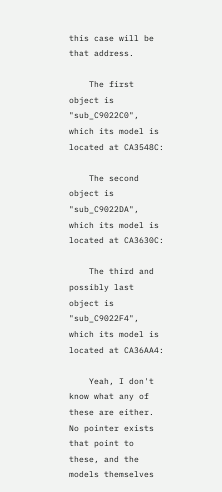this case will be that address.

    The first object is "sub_C9022C0", which its model is located at CA3548C:

    The second object is "sub_C9022DA", which its model is located at CA3630C:

    The third and possibly last object is "sub_C9022F4", which its model is located at CA36AA4:

    Yeah, I don't know what any of these are either. No pointer exists that point to these, and the models themselves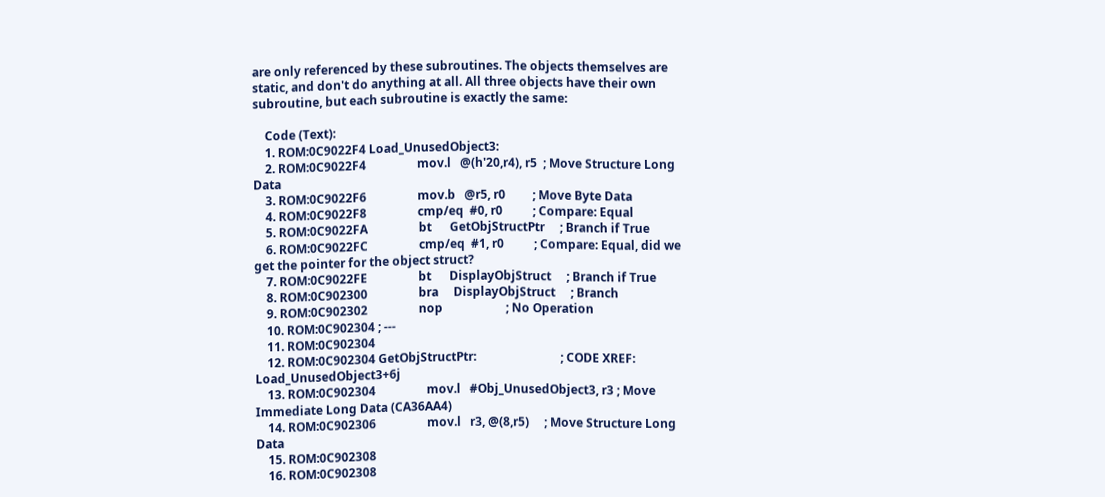are only referenced by these subroutines. The objects themselves are static, and don't do anything at all. All three objects have their own subroutine, but each subroutine is exactly the same:

    Code (Text):
    1. ROM:0C9022F4 Load_UnusedObject3:
    2. ROM:0C9022F4                 mov.l   @(h'20,r4), r5  ; Move Structure Long Data
    3. ROM:0C9022F6                 mov.b   @r5, r0         ; Move Byte Data
    4. ROM:0C9022F8                 cmp/eq  #0, r0          ; Compare: Equal
    5. ROM:0C9022FA                 bt      GetObjStructPtr     ; Branch if True
    6. ROM:0C9022FC                 cmp/eq  #1, r0          ; Compare: Equal, did we get the pointer for the object struct?
    7. ROM:0C9022FE                 bt      DisplayObjStruct     ; Branch if True
    8. ROM:0C902300                 bra     DisplayObjStruct     ; Branch
    9. ROM:0C902302                 nop                     ; No Operation
    10. ROM:0C902304 ; ---
    11. ROM:0C902304
    12. ROM:0C902304 GetObjStructPtr:                            ; CODE XREF: Load_UnusedObject3+6j
    13. ROM:0C902304                 mov.l   #Obj_UnusedObject3, r3 ; Move Immediate Long Data (CA36AA4)
    14. ROM:0C902306                 mov.l   r3, @(8,r5)     ; Move Structure Long Data
    15. ROM:0C902308
    16. ROM:0C902308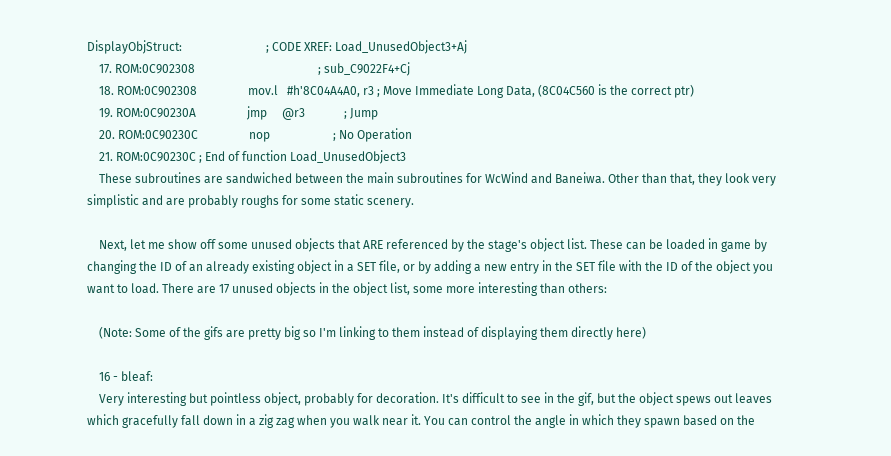DisplayObjStruct:                            ; CODE XREF: Load_UnusedObject3+Aj
    17. ROM:0C902308                                         ; sub_C9022F4+Cj
    18. ROM:0C902308                 mov.l   #h'8C04A4A0, r3 ; Move Immediate Long Data, (8C04C560 is the correct ptr)
    19. ROM:0C90230A                 jmp     @r3             ; Jump
    20. ROM:0C90230C                 nop                     ; No Operation
    21. ROM:0C90230C ; End of function Load_UnusedObject3
    These subroutines are sandwiched between the main subroutines for WcWind and Baneiwa. Other than that, they look very simplistic and are probably roughs for some static scenery.

    Next, let me show off some unused objects that ARE referenced by the stage's object list. These can be loaded in game by changing the ID of an already existing object in a SET file, or by adding a new entry in the SET file with the ID of the object you want to load. There are 17 unused objects in the object list, some more interesting than others:

    (Note: Some of the gifs are pretty big so I'm linking to them instead of displaying them directly here)

    16 - bleaf:
    Very interesting but pointless object, probably for decoration. It's difficult to see in the gif, but the object spews out leaves which gracefully fall down in a zig zag when you walk near it. You can control the angle in which they spawn based on the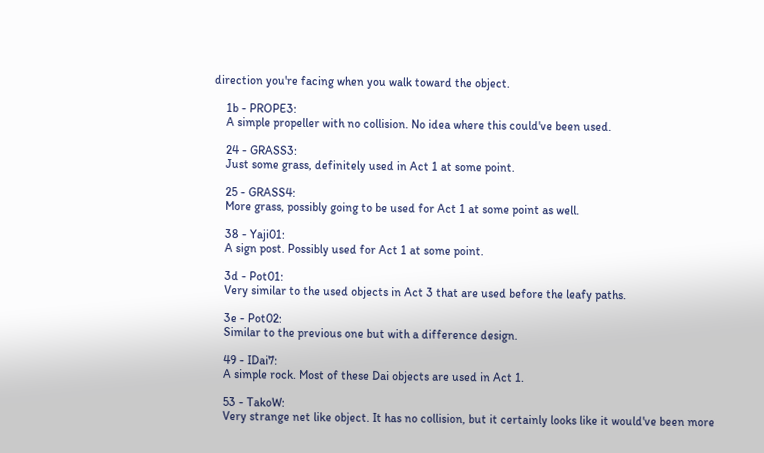direction you're facing when you walk toward the object.

    1b - PROPE3:
    A simple propeller with no collision. No idea where this could've been used.

    24 - GRASS3:
    Just some grass, definitely used in Act 1 at some point.

    25 - GRASS4:
    More grass, possibly going to be used for Act 1 at some point as well.

    38 - Yaji01:
    A sign post. Possibly used for Act 1 at some point.

    3d - Pot01:
    Very similar to the used objects in Act 3 that are used before the leafy paths.

    3e - Pot02:
    Similar to the previous one but with a difference design.

    49 - IDai7:
    A simple rock. Most of these Dai objects are used in Act 1.

    53 - TakoW:
    Very strange net like object. It has no collision, but it certainly looks like it would've been more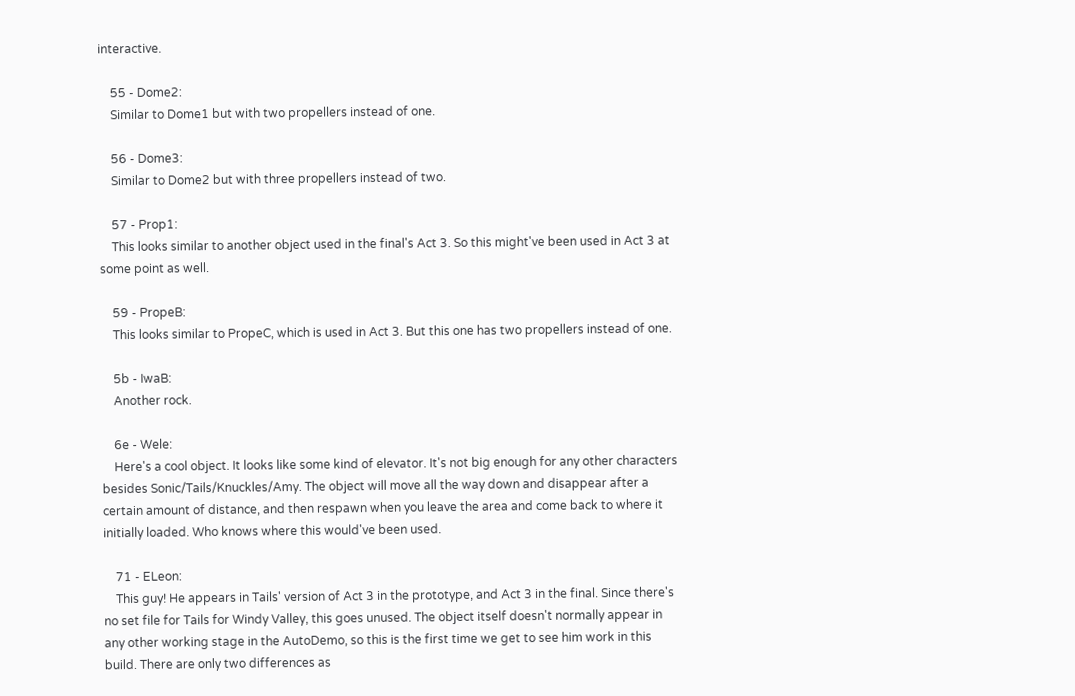interactive.

    55 - Dome2:
    Similar to Dome1 but with two propellers instead of one.

    56 - Dome3:
    Similar to Dome2 but with three propellers instead of two.

    57 - Prop1:
    This looks similar to another object used in the final's Act 3. So this might've been used in Act 3 at some point as well.

    59 - PropeB:
    This looks similar to PropeC, which is used in Act 3. But this one has two propellers instead of one.

    5b - IwaB:
    Another rock.

    6e - Wele:
    Here's a cool object. It looks like some kind of elevator. It's not big enough for any other characters besides Sonic/Tails/Knuckles/Amy. The object will move all the way down and disappear after a certain amount of distance, and then respawn when you leave the area and come back to where it initially loaded. Who knows where this would've been used.

    71 - ELeon:
    This guy! He appears in Tails' version of Act 3 in the prototype, and Act 3 in the final. Since there's no set file for Tails for Windy Valley, this goes unused. The object itself doesn't normally appear in any other working stage in the AutoDemo, so this is the first time we get to see him work in this build. There are only two differences as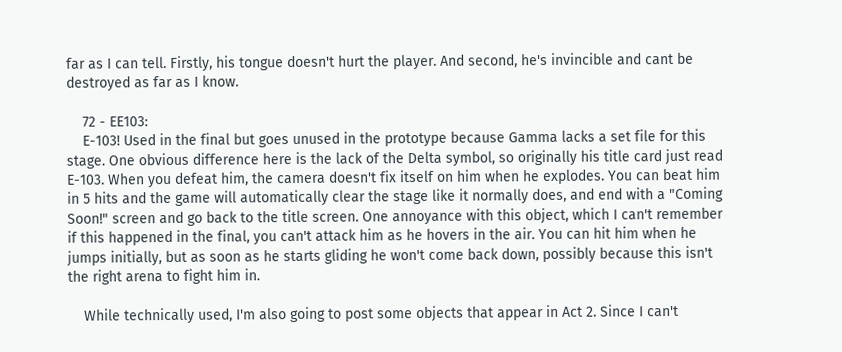far as I can tell. Firstly, his tongue doesn't hurt the player. And second, he's invincible and cant be destroyed as far as I know.

    72 - EE103:
    E-103! Used in the final but goes unused in the prototype because Gamma lacks a set file for this stage. One obvious difference here is the lack of the Delta symbol, so originally his title card just read E-103. When you defeat him, the camera doesn't fix itself on him when he explodes. You can beat him in 5 hits and the game will automatically clear the stage like it normally does, and end with a "Coming Soon!" screen and go back to the title screen. One annoyance with this object, which I can't remember if this happened in the final, you can't attack him as he hovers in the air. You can hit him when he jumps initially, but as soon as he starts gliding he won't come back down, possibly because this isn't the right arena to fight him in.

    While technically used, I'm also going to post some objects that appear in Act 2. Since I can't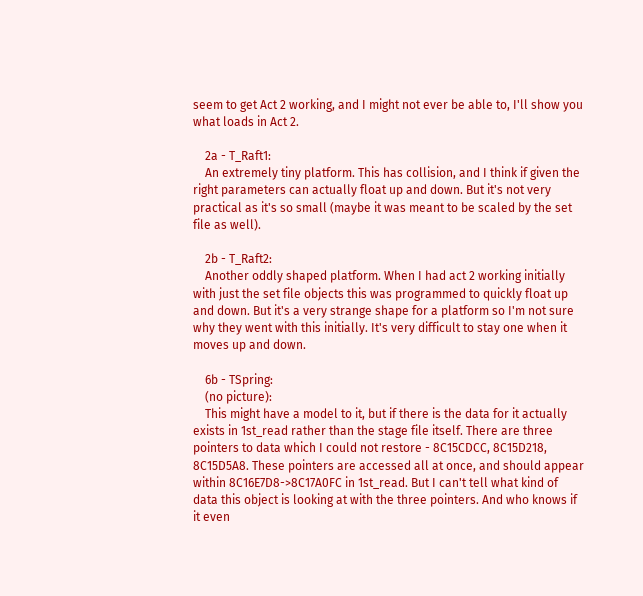seem to get Act 2 working, and I might not ever be able to, I'll show you what loads in Act 2.

    2a - T_Raft1:
    An extremely tiny platform. This has collision, and I think if given the right parameters can actually float up and down. But it's not very practical as it's so small (maybe it was meant to be scaled by the set file as well).

    2b - T_Raft2:
    Another oddly shaped platform. When I had act 2 working initially with just the set file objects this was programmed to quickly float up and down. But it's a very strange shape for a platform so I'm not sure why they went with this initially. It's very difficult to stay one when it moves up and down.

    6b - TSpring:
    (no picture):
    This might have a model to it, but if there is the data for it actually exists in 1st_read rather than the stage file itself. There are three pointers to data which I could not restore - 8C15CDCC, 8C15D218, 8C15D5A8. These pointers are accessed all at once, and should appear within 8C16E7D8->8C17A0FC in 1st_read. But I can't tell what kind of data this object is looking at with the three pointers. And who knows if it even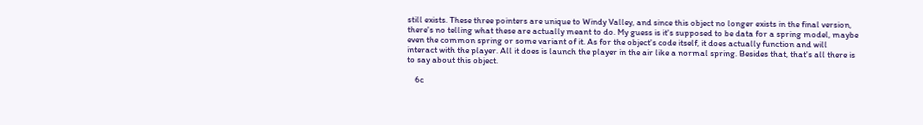still exists. These three pointers are unique to Windy Valley, and since this object no longer exists in the final version, there's no telling what these are actually meant to do. My guess is it's supposed to be data for a spring model, maybe even the common spring or some variant of it. As for the object's code itself, it does actually function and will interact with the player. All it does is launch the player in the air like a normal spring. Besides that, that's all there is to say about this object.

    6c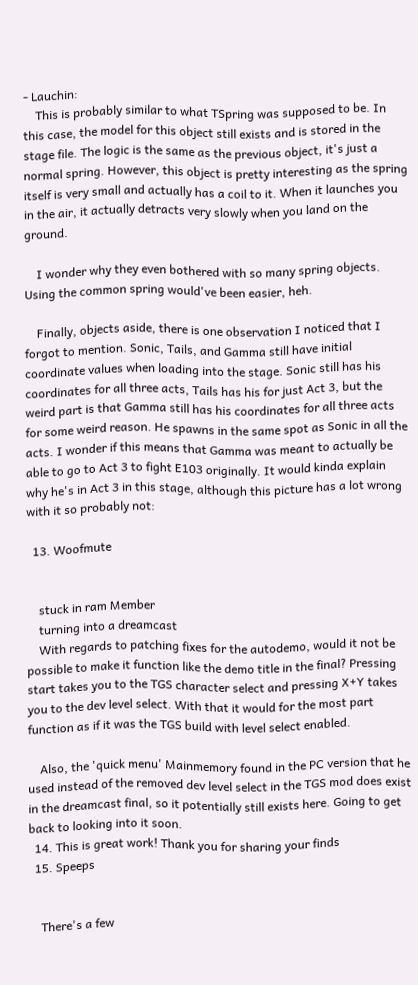- Lauchin:
    This is probably similar to what TSpring was supposed to be. In this case, the model for this object still exists and is stored in the stage file. The logic is the same as the previous object, it's just a normal spring. However, this object is pretty interesting as the spring itself is very small and actually has a coil to it. When it launches you in the air, it actually detracts very slowly when you land on the ground.

    I wonder why they even bothered with so many spring objects. Using the common spring would've been easier, heh.

    Finally, objects aside, there is one observation I noticed that I forgot to mention. Sonic, Tails, and Gamma still have initial coordinate values when loading into the stage. Sonic still has his coordinates for all three acts, Tails has his for just Act 3, but the weird part is that Gamma still has his coordinates for all three acts for some weird reason. He spawns in the same spot as Sonic in all the acts. I wonder if this means that Gamma was meant to actually be able to go to Act 3 to fight E103 originally. It would kinda explain why he's in Act 3 in this stage, although this picture has a lot wrong with it so probably not:

  13. Woofmute


    stuck in ram Member
    turning into a dreamcast
    With regards to patching fixes for the autodemo, would it not be possible to make it function like the demo title in the final? Pressing start takes you to the TGS character select and pressing X+Y takes you to the dev level select. With that it would for the most part function as if it was the TGS build with level select enabled.

    Also, the 'quick menu' Mainmemory found in the PC version that he used instead of the removed dev level select in the TGS mod does exist in the dreamcast final, so it potentially still exists here. Going to get back to looking into it soon.
  14. This is great work! Thank you for sharing your finds
  15. Speeps


    There's a few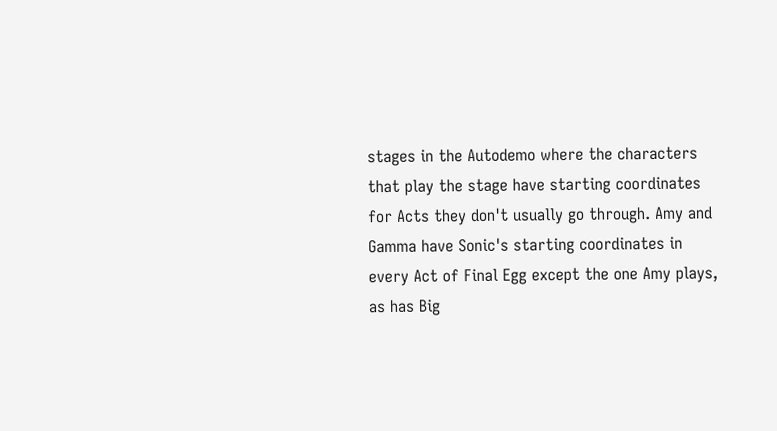stages in the Autodemo where the characters that play the stage have starting coordinates for Acts they don't usually go through. Amy and Gamma have Sonic's starting coordinates in every Act of Final Egg except the one Amy plays, as has Big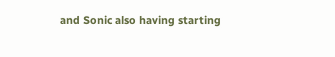and Sonic also having starting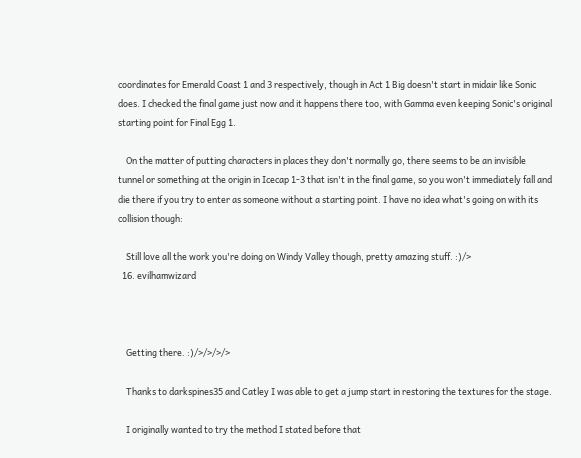coordinates for Emerald Coast 1 and 3 respectively, though in Act 1 Big doesn't start in midair like Sonic does. I checked the final game just now and it happens there too, with Gamma even keeping Sonic's original starting point for Final Egg 1.

    On the matter of putting characters in places they don't normally go, there seems to be an invisible tunnel or something at the origin in Icecap 1-3 that isn't in the final game, so you won't immediately fall and die there if you try to enter as someone without a starting point. I have no idea what's going on with its collision though:

    Still love all the work you're doing on Windy Valley though, pretty amazing stuff. :)/>
  16. evilhamwizard



    Getting there. :)/>/>/>/>

    Thanks to darkspines35 and Catley I was able to get a jump start in restoring the textures for the stage.

    I originally wanted to try the method I stated before that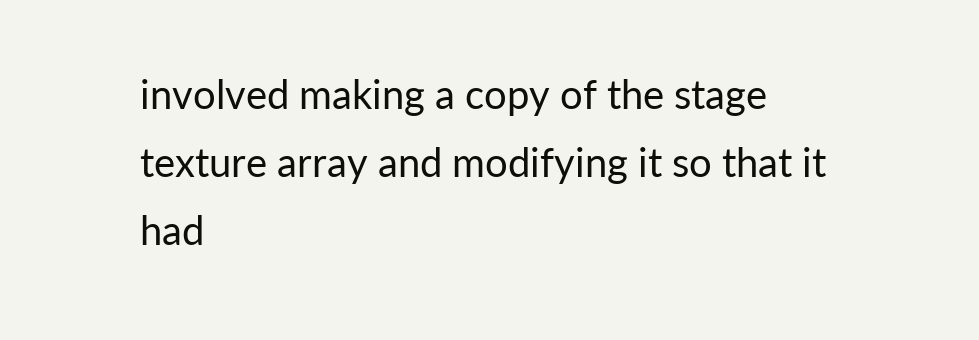involved making a copy of the stage texture array and modifying it so that it had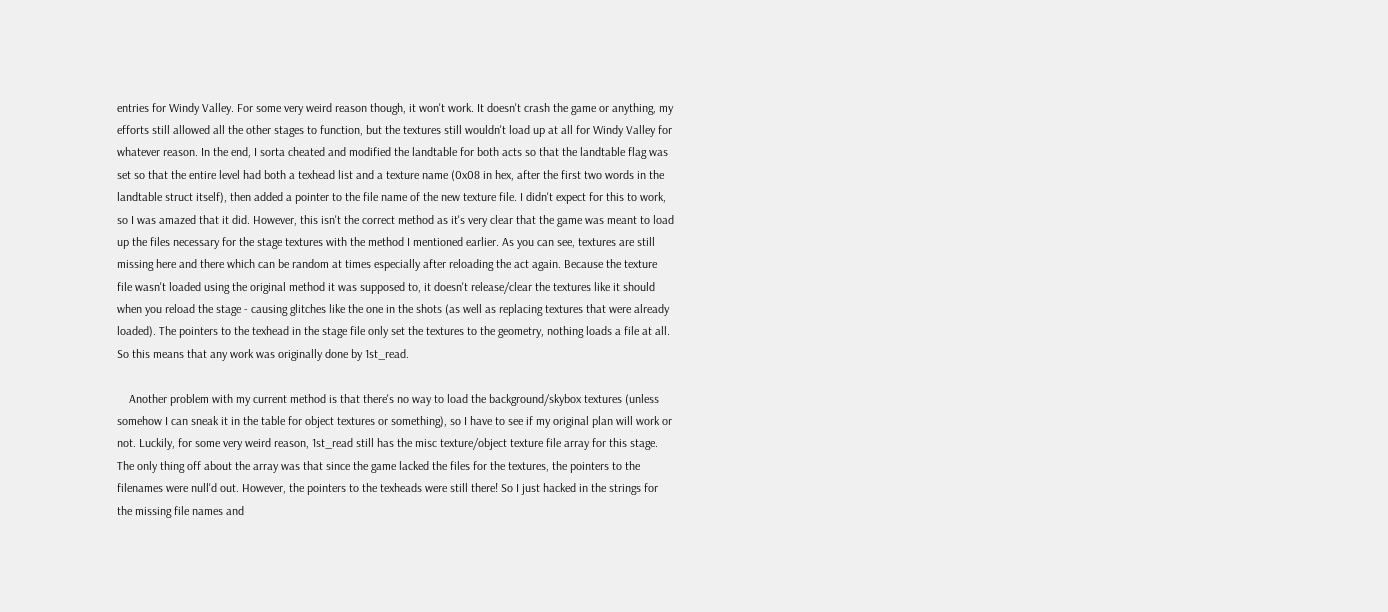entries for Windy Valley. For some very weird reason though, it won't work. It doesn't crash the game or anything, my efforts still allowed all the other stages to function, but the textures still wouldn't load up at all for Windy Valley for whatever reason. In the end, I sorta cheated and modified the landtable for both acts so that the landtable flag was set so that the entire level had both a texhead list and a texture name (0x08 in hex, after the first two words in the landtable struct itself), then added a pointer to the file name of the new texture file. I didn't expect for this to work, so I was amazed that it did. However, this isn't the correct method as it's very clear that the game was meant to load up the files necessary for the stage textures with the method I mentioned earlier. As you can see, textures are still missing here and there which can be random at times especially after reloading the act again. Because the texture file wasn't loaded using the original method it was supposed to, it doesn't release/clear the textures like it should when you reload the stage - causing glitches like the one in the shots (as well as replacing textures that were already loaded). The pointers to the texhead in the stage file only set the textures to the geometry, nothing loads a file at all. So this means that any work was originally done by 1st_read.

    Another problem with my current method is that there's no way to load the background/skybox textures (unless somehow I can sneak it in the table for object textures or something), so I have to see if my original plan will work or not. Luckily, for some very weird reason, 1st_read still has the misc texture/object texture file array for this stage. The only thing off about the array was that since the game lacked the files for the textures, the pointers to the filenames were null'd out. However, the pointers to the texheads were still there! So I just hacked in the strings for the missing file names and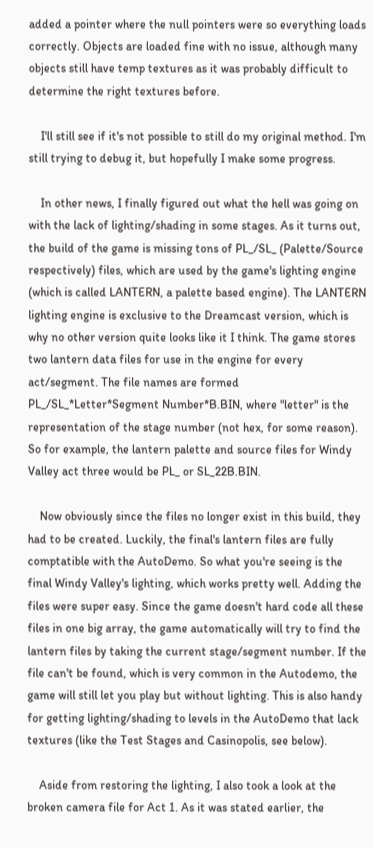added a pointer where the null pointers were so everything loads correctly. Objects are loaded fine with no issue, although many objects still have temp textures as it was probably difficult to determine the right textures before.

    I'll still see if it's not possible to still do my original method. I'm still trying to debug it, but hopefully I make some progress.

    In other news, I finally figured out what the hell was going on with the lack of lighting/shading in some stages. As it turns out, the build of the game is missing tons of PL_/SL_ (Palette/Source respectively) files, which are used by the game's lighting engine (which is called LANTERN, a palette based engine). The LANTERN lighting engine is exclusive to the Dreamcast version, which is why no other version quite looks like it I think. The game stores two lantern data files for use in the engine for every act/segment. The file names are formed PL_/SL_*Letter*Segment Number*B.BIN, where "letter" is the representation of the stage number (not hex, for some reason). So for example, the lantern palette and source files for Windy Valley act three would be PL_ or SL_22B.BIN.

    Now obviously since the files no longer exist in this build, they had to be created. Luckily, the final's lantern files are fully comptatible with the AutoDemo. So what you're seeing is the final Windy Valley's lighting, which works pretty well. Adding the files were super easy. Since the game doesn't hard code all these files in one big array, the game automatically will try to find the lantern files by taking the current stage/segment number. If the file can't be found, which is very common in the Autodemo, the game will still let you play but without lighting. This is also handy for getting lighting/shading to levels in the AutoDemo that lack textures (like the Test Stages and Casinopolis, see below).

    Aside from restoring the lighting, I also took a look at the broken camera file for Act 1. As it was stated earlier, the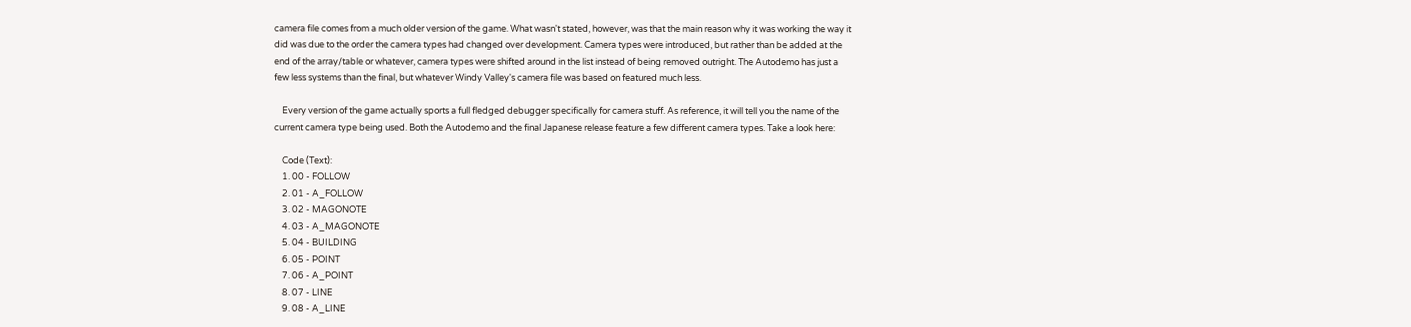camera file comes from a much older version of the game. What wasn't stated, however, was that the main reason why it was working the way it did was due to the order the camera types had changed over development. Camera types were introduced, but rather than be added at the end of the array/table or whatever, camera types were shifted around in the list instead of being removed outright. The Autodemo has just a few less systems than the final, but whatever Windy Valley's camera file was based on featured much less.

    Every version of the game actually sports a full fledged debugger specifically for camera stuff. As reference, it will tell you the name of the current camera type being used. Both the Autodemo and the final Japanese release feature a few different camera types. Take a look here:

    Code (Text):
    1. 00 - FOLLOW
    2. 01 - A_FOLLOW
    3. 02 - MAGONOTE
    4. 03 - A_MAGONOTE
    5. 04 - BUILDING
    6. 05 - POINT
    7. 06 - A_POINT
    8. 07 - LINE
    9. 08 - A_LINE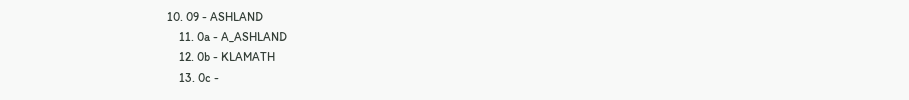10. 09 - ASHLAND
    11. 0a - A_ASHLAND
    12. 0b - KLAMATH
    13. 0c -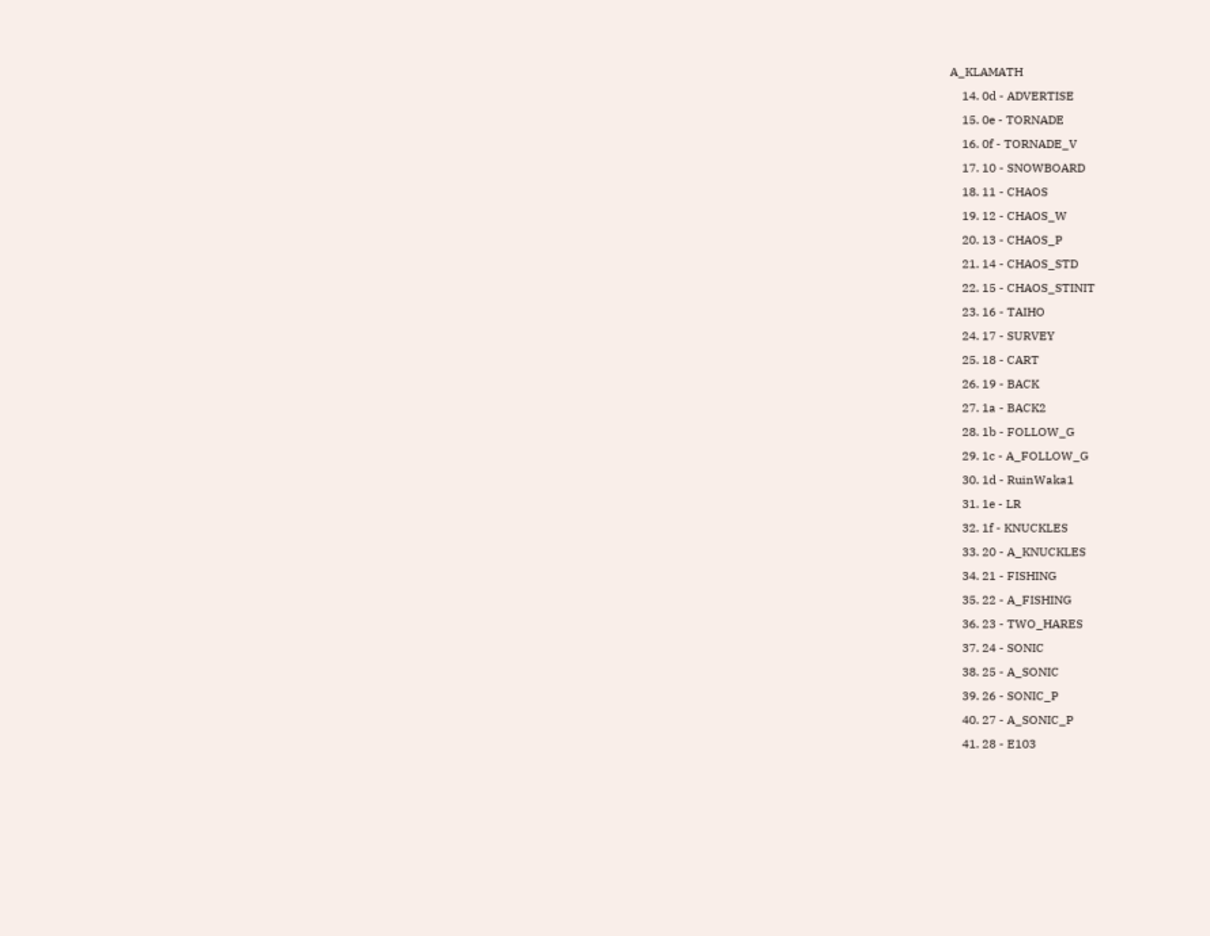A_KLAMATH
    14. 0d - ADVERTISE
    15. 0e - TORNADE
    16. 0f - TORNADE_V
    17. 10 - SNOWBOARD
    18. 11 - CHAOS
    19. 12 - CHAOS_W
    20. 13 - CHAOS_P
    21. 14 - CHAOS_STD
    22. 15 - CHAOS_STINIT
    23. 16 - TAIHO
    24. 17 - SURVEY
    25. 18 - CART
    26. 19 - BACK
    27. 1a - BACK2
    28. 1b - FOLLOW_G
    29. 1c - A_FOLLOW_G
    30. 1d - RuinWaka1
    31. 1e - LR
    32. 1f - KNUCKLES
    33. 20 - A_KNUCKLES
    34. 21 - FISHING
    35. 22 - A_FISHING
    36. 23 - TWO_HARES
    37. 24 - SONIC
    38. 25 - A_SONIC
    39. 26 - SONIC_P
    40. 27 - A_SONIC_P
    41. 28 - E103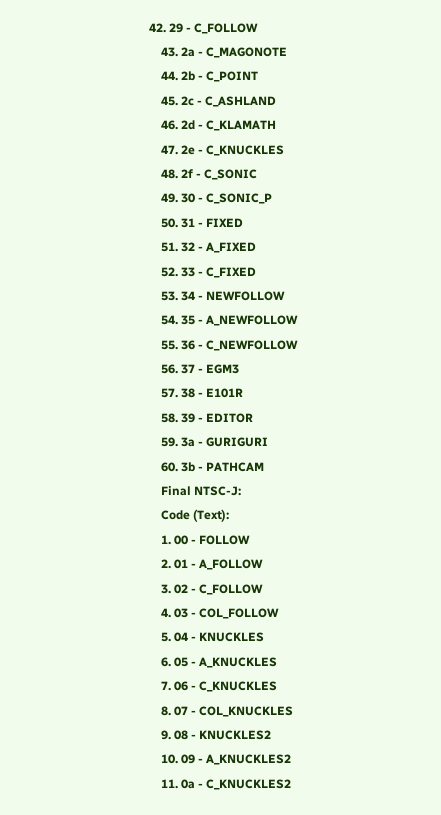42. 29 - C_FOLLOW
    43. 2a - C_MAGONOTE
    44. 2b - C_POINT
    45. 2c - C_ASHLAND
    46. 2d - C_KLAMATH
    47. 2e - C_KNUCKLES
    48. 2f - C_SONIC
    49. 30 - C_SONIC_P
    50. 31 - FIXED
    51. 32 - A_FIXED
    52. 33 - C_FIXED
    53. 34 - NEWFOLLOW
    54. 35 - A_NEWFOLLOW
    55. 36 - C_NEWFOLLOW
    56. 37 - EGM3
    57. 38 - E101R
    58. 39 - EDITOR
    59. 3a - GURIGURI
    60. 3b - PATHCAM
    Final NTSC-J:
    Code (Text):
    1. 00 - FOLLOW
    2. 01 - A_FOLLOW
    3. 02 - C_FOLLOW
    4. 03 - COL_FOLLOW
    5. 04 - KNUCKLES
    6. 05 - A_KNUCKLES
    7. 06 - C_KNUCKLES
    8. 07 - COL_KNUCKLES
    9. 08 - KNUCKLES2
    10. 09 - A_KNUCKLES2
    11. 0a - C_KNUCKLES2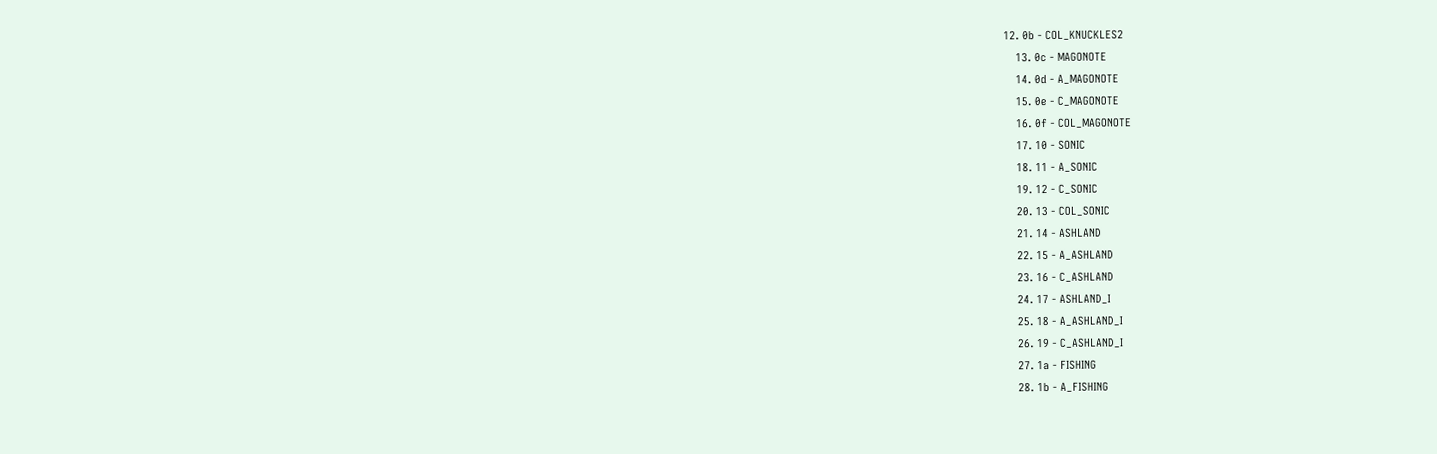12. 0b - COL_KNUCKLES2
    13. 0c - MAGONOTE
    14. 0d - A_MAGONOTE
    15. 0e - C_MAGONOTE
    16. 0f - COL_MAGONOTE
    17. 10 - SONIC
    18. 11 - A_SONIC
    19. 12 - C_SONIC
    20. 13 - COL_SONIC
    21. 14 - ASHLAND
    22. 15 - A_ASHLAND
    23. 16 - C_ASHLAND
    24. 17 - ASHLAND_I
    25. 18 - A_ASHLAND_I
    26. 19 - C_ASHLAND_I
    27. 1a - FISHING
    28. 1b - A_FISHING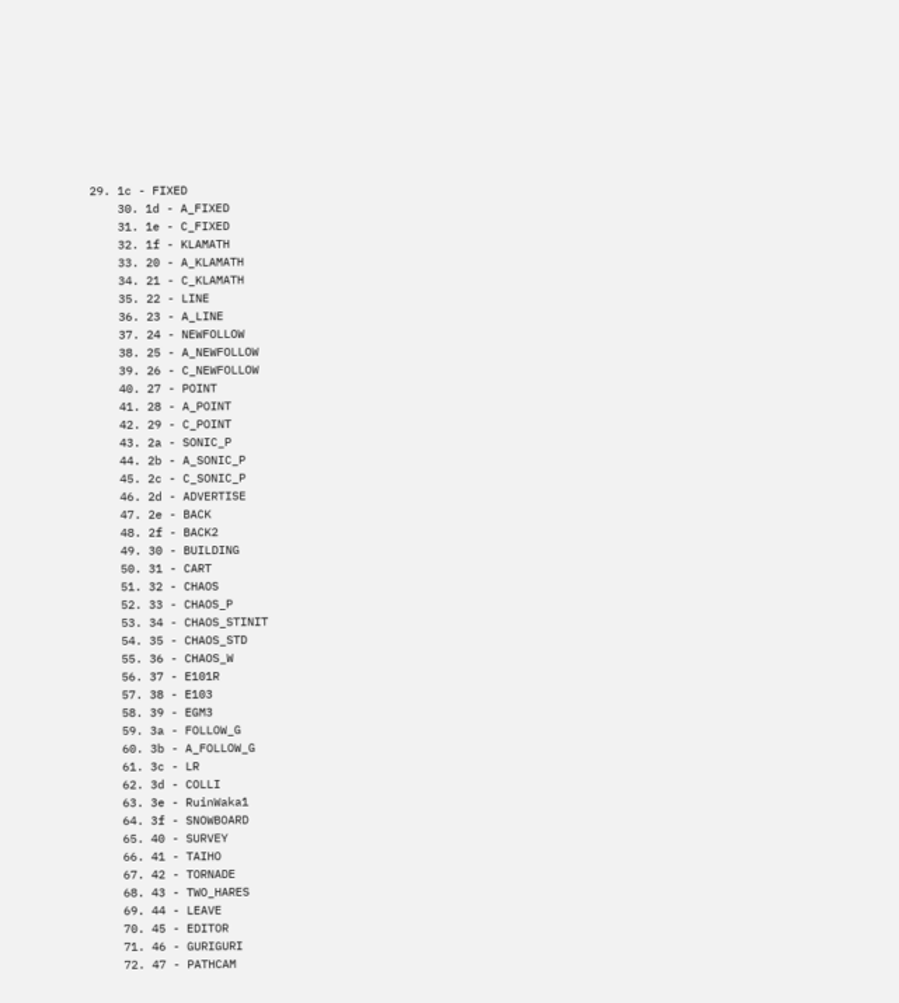29. 1c - FIXED
    30. 1d - A_FIXED
    31. 1e - C_FIXED
    32. 1f - KLAMATH
    33. 20 - A_KLAMATH
    34. 21 - C_KLAMATH
    35. 22 - LINE
    36. 23 - A_LINE
    37. 24 - NEWFOLLOW
    38. 25 - A_NEWFOLLOW
    39. 26 - C_NEWFOLLOW
    40. 27 - POINT
    41. 28 - A_POINT
    42. 29 - C_POINT
    43. 2a - SONIC_P
    44. 2b - A_SONIC_P
    45. 2c - C_SONIC_P
    46. 2d - ADVERTISE
    47. 2e - BACK
    48. 2f - BACK2
    49. 30 - BUILDING
    50. 31 - CART
    51. 32 - CHAOS
    52. 33 - CHAOS_P
    53. 34 - CHAOS_STINIT
    54. 35 - CHAOS_STD
    55. 36 - CHAOS_W
    56. 37 - E101R
    57. 38 - E103
    58. 39 - EGM3
    59. 3a - FOLLOW_G
    60. 3b - A_FOLLOW_G
    61. 3c - LR
    62. 3d - COLLI
    63. 3e - RuinWaka1
    64. 3f - SNOWBOARD
    65. 40 - SURVEY
    66. 41 - TAIHO
    67. 42 - TORNADE
    68. 43 - TWO_HARES
    69. 44 - LEAVE
    70. 45 - EDITOR
    71. 46 - GURIGURI
    72. 47 - PATHCAM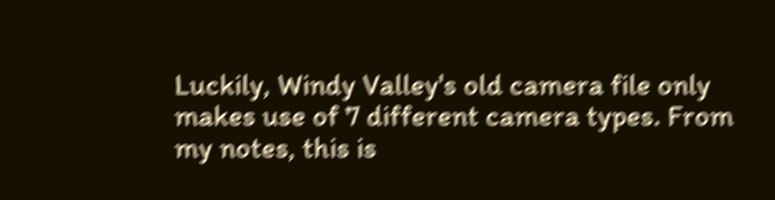Luckily, Windy Valley's old camera file only makes use of 7 different camera types. From my notes, this is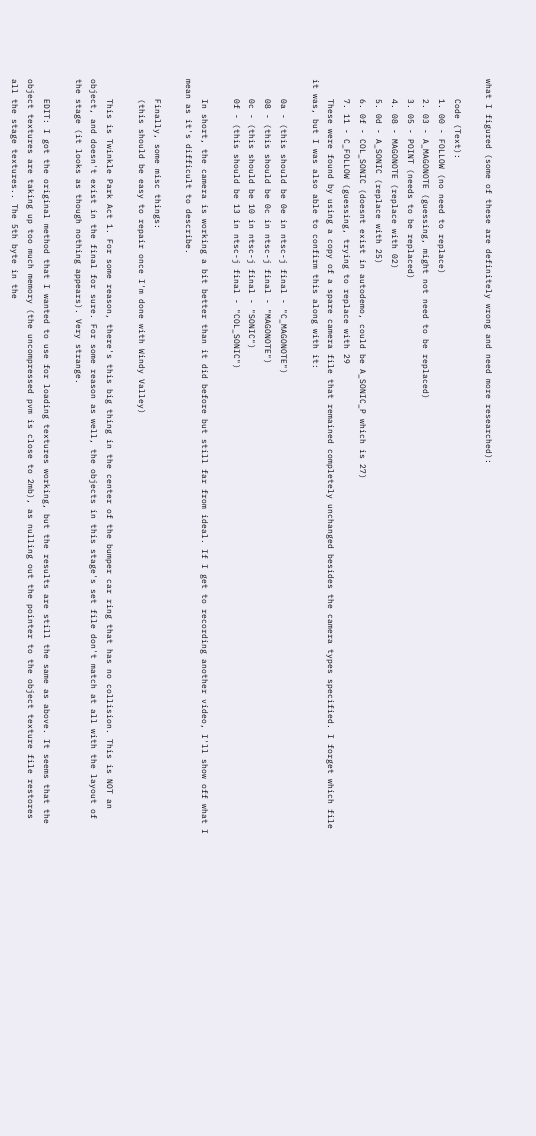what I figured (some of these are definitely wrong and need more researched):

    Code (Text):
    1. 00 - FOLLOW (no need to replace)
    2. 03 - A_MAGONOTE (guessing, might not need to be replaced)
    3. 05 - POINT (needs to be replaced)
    4. 08 - MAGONOTE (replace with 02)
    5. 0d - A_SONIC (replace with 25)
    6. 0f - COL_SONIC (doesnt exist in autodemo, could be A_SONIC_P which is 27)
    7. 11 - C_FOLLOW (guessing, trying to replace with 29
    These were found by using a copy of a spare camera file that remained completely unchanged besides the camera types specified. I forget which file it was, but I was also able to confirm this along with it:

    0a - (this should be 0e in ntsc-j final - "C_MAGONOTE")
    08 - (this should be 0c in ntsc-j final - "MAGONOTE")
    0c - (this should be 10 in ntsc-j final - "SONIC")
    0f - (this should be 13 in ntsc-j final - "COL_SONIC")

    In short, the camera is working a bit better than it did before but still far from ideal. If I get to recording another video, I'll show off what I mean as it's difficult to describe.

    Finally, some misc things:
    (this should be easy to repair once I'm done with Windy Valley)

    This is Twinkle Park Act 1. For some reason, there's this big thing in the center of the bumper car ring that has no collision. This is NOT an object, and doesn't exist in the final for sure. For some reason as well, the objects in this stage's set file don't match at all with the layout of the stage (it looks as though nothing appears). Very strange.

    EDIT: I got the original method that I wanted to use for loading textures working, but the results are still the same as above. It seems that the object textures are taking up too much memory (the uncompressed pvm is close to 2mb), as nulling out the pointer to the object texture file restores all the stage textures.. The 5th byte in the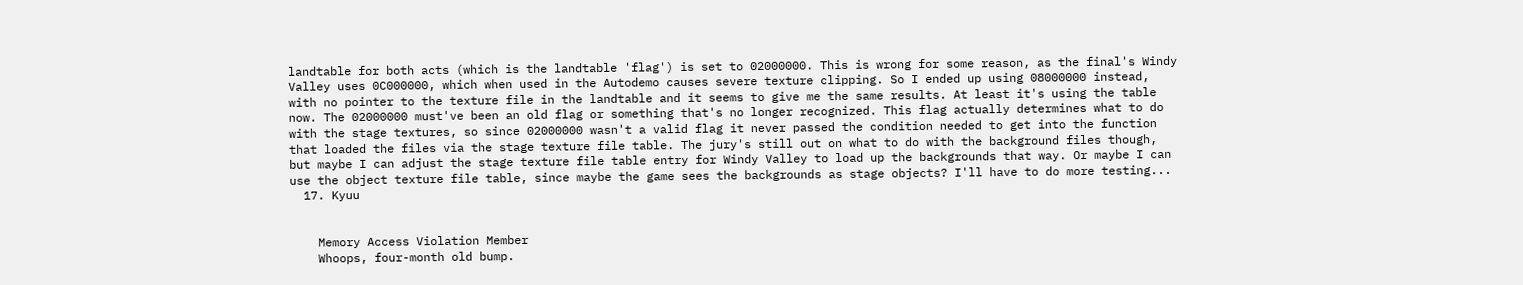landtable for both acts (which is the landtable 'flag') is set to 02000000. This is wrong for some reason, as the final's Windy Valley uses 0C000000, which when used in the Autodemo causes severe texture clipping. So I ended up using 08000000 instead, with no pointer to the texture file in the landtable and it seems to give me the same results. At least it's using the table now. The 02000000 must've been an old flag or something that's no longer recognized. This flag actually determines what to do with the stage textures, so since 02000000 wasn't a valid flag it never passed the condition needed to get into the function that loaded the files via the stage texture file table. The jury's still out on what to do with the background files though, but maybe I can adjust the stage texture file table entry for Windy Valley to load up the backgrounds that way. Or maybe I can use the object texture file table, since maybe the game sees the backgrounds as stage objects? I'll have to do more testing...
  17. Kyuu


    Memory Access Violation Member
    Whoops, four-month old bump.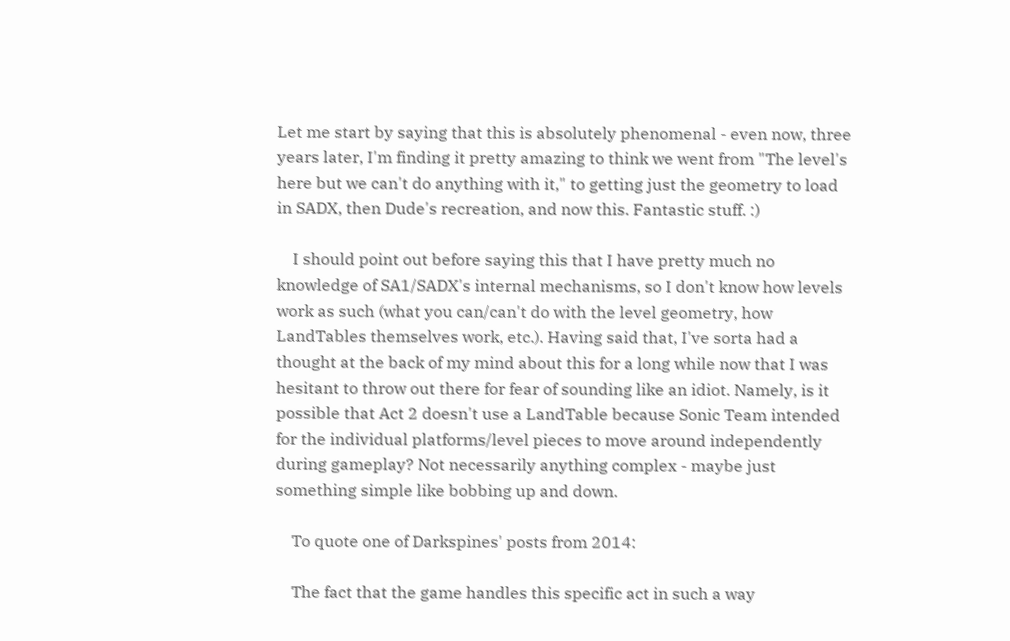Let me start by saying that this is absolutely phenomenal - even now, three years later, I'm finding it pretty amazing to think we went from "The level's here but we can't do anything with it," to getting just the geometry to load in SADX, then Dude's recreation, and now this. Fantastic stuff. :)

    I should point out before saying this that I have pretty much no knowledge of SA1/SADX's internal mechanisms, so I don't know how levels work as such (what you can/can't do with the level geometry, how LandTables themselves work, etc.). Having said that, I've sorta had a thought at the back of my mind about this for a long while now that I was hesitant to throw out there for fear of sounding like an idiot. Namely, is it possible that Act 2 doesn't use a LandTable because Sonic Team intended for the individual platforms/level pieces to move around independently during gameplay? Not necessarily anything complex - maybe just something simple like bobbing up and down.

    To quote one of Darkspines' posts from 2014:

    The fact that the game handles this specific act in such a way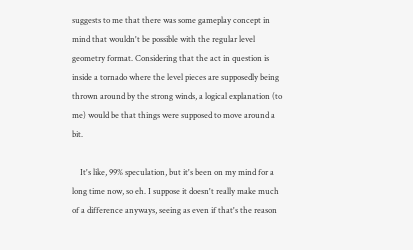suggests to me that there was some gameplay concept in mind that wouldn't be possible with the regular level geometry format. Considering that the act in question is inside a tornado where the level pieces are supposedly being thrown around by the strong winds, a logical explanation (to me) would be that things were supposed to move around a bit.

    It's like, 99% speculation, but it's been on my mind for a long time now, so eh. I suppose it doesn't really make much of a difference anyways, seeing as even if that's the reason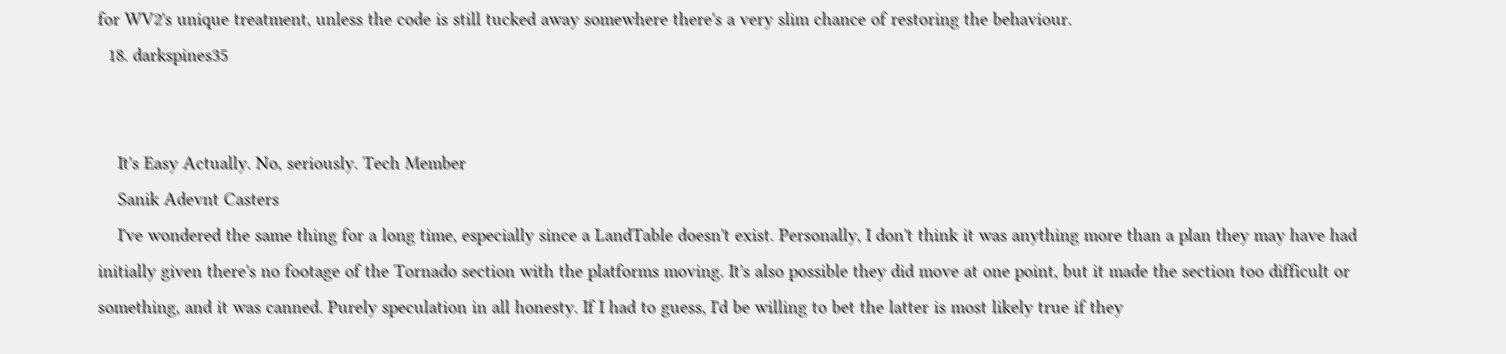for WV2's unique treatment, unless the code is still tucked away somewhere there's a very slim chance of restoring the behaviour.
  18. darkspines35


    It's Easy Actually. No, seriously. Tech Member
    Sanik Adevnt Casters
    I've wondered the same thing for a long time, especially since a LandTable doesn't exist. Personally, I don't think it was anything more than a plan they may have had initially given there's no footage of the Tornado section with the platforms moving. It's also possible they did move at one point, but it made the section too difficult or something, and it was canned. Purely speculation in all honesty. If I had to guess, I'd be willing to bet the latter is most likely true if they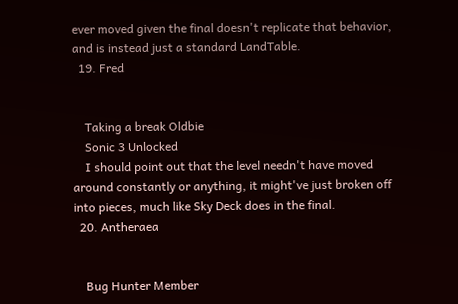ever moved given the final doesn't replicate that behavior, and is instead just a standard LandTable.
  19. Fred


    Taking a break Oldbie
    Sonic 3 Unlocked
    I should point out that the level needn't have moved around constantly or anything, it might've just broken off into pieces, much like Sky Deck does in the final.
  20. Antheraea


    Bug Hunter Member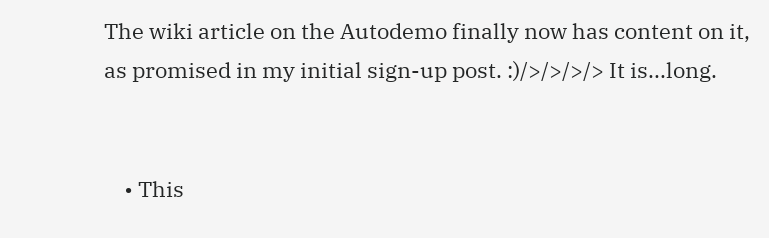The wiki article on the Autodemo finally now has content on it, as promised in my initial sign-up post. :)/>/>/>/> It is...long.


    • This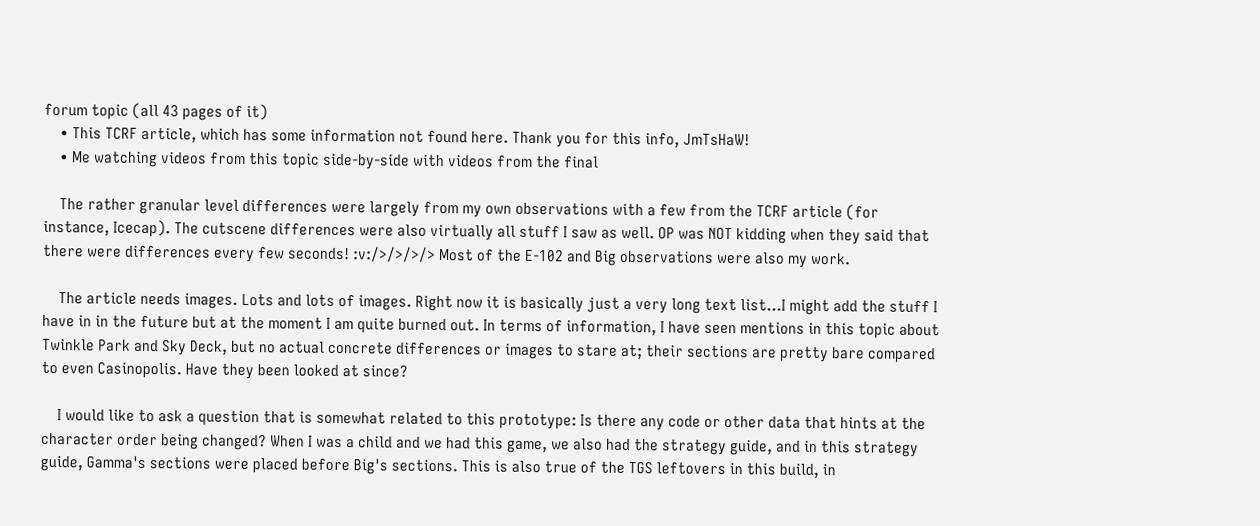forum topic (all 43 pages of it)
    • This TCRF article, which has some information not found here. Thank you for this info, JmTsHaW!
    • Me watching videos from this topic side-by-side with videos from the final

    The rather granular level differences were largely from my own observations with a few from the TCRF article (for instance, Icecap). The cutscene differences were also virtually all stuff I saw as well. OP was NOT kidding when they said that there were differences every few seconds! :v:/>/>/>/> Most of the E-102 and Big observations were also my work.

    The article needs images. Lots and lots of images. Right now it is basically just a very long text list...I might add the stuff I have in in the future but at the moment I am quite burned out. In terms of information, I have seen mentions in this topic about Twinkle Park and Sky Deck, but no actual concrete differences or images to stare at; their sections are pretty bare compared to even Casinopolis. Have they been looked at since?

    I would like to ask a question that is somewhat related to this prototype: Is there any code or other data that hints at the character order being changed? When I was a child and we had this game, we also had the strategy guide, and in this strategy guide, Gamma's sections were placed before Big's sections. This is also true of the TGS leftovers in this build, in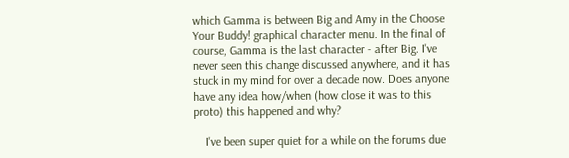which Gamma is between Big and Amy in the Choose Your Buddy! graphical character menu. In the final of course, Gamma is the last character - after Big. I've never seen this change discussed anywhere, and it has stuck in my mind for over a decade now. Does anyone have any idea how/when (how close it was to this proto) this happened and why?

    I've been super quiet for a while on the forums due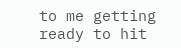to me getting ready to hit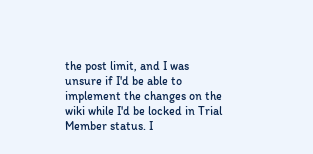the post limit, and I was unsure if I'd be able to implement the changes on the wiki while I'd be locked in Trial Member status. I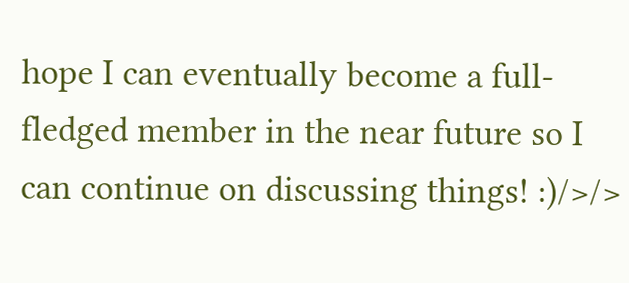hope I can eventually become a full-fledged member in the near future so I can continue on discussing things! :)/>/>